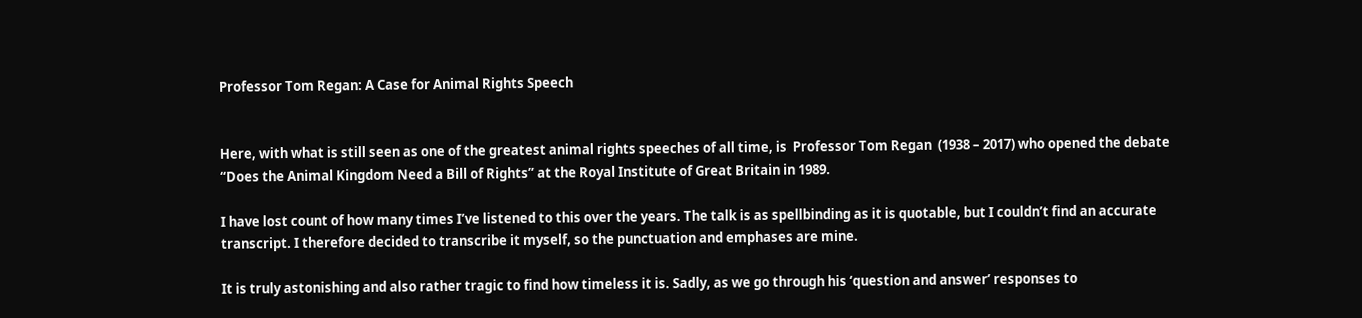Professor Tom Regan: A Case for Animal Rights Speech


Here, with what is still seen as one of the greatest animal rights speeches of all time, is  Professor Tom Regan  (1938 – 2017) who opened the debate “Does the Animal Kingdom Need a Bill of Rights” at the Royal Institute of Great Britain in 1989.

I have lost count of how many times I’ve listened to this over the years. The talk is as spellbinding as it is quotable, but I couldn’t find an accurate transcript. I therefore decided to transcribe it myself, so the punctuation and emphases are mine.

It is truly astonishing and also rather tragic to find how timeless it is. Sadly, as we go through his ‘question and answer’ responses to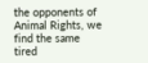the opponents of Animal Rights, we find the same tired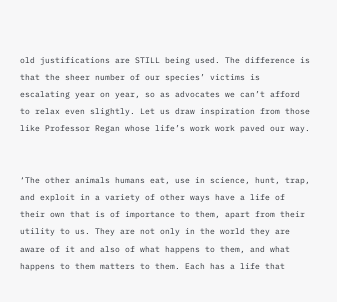old justifications are STILL being used. The difference is that the sheer number of our species’ victims is escalating year on year, so as advocates we can’t afford to relax even slightly. Let us draw inspiration from those like Professor Regan whose life’s work work paved our way.


‘The other animals humans eat, use in science, hunt, trap, and exploit in a variety of other ways have a life of their own that is of importance to them, apart from their utility to us. They are not only in the world they are aware of it and also of what happens to them, and what happens to them matters to them. Each has a life that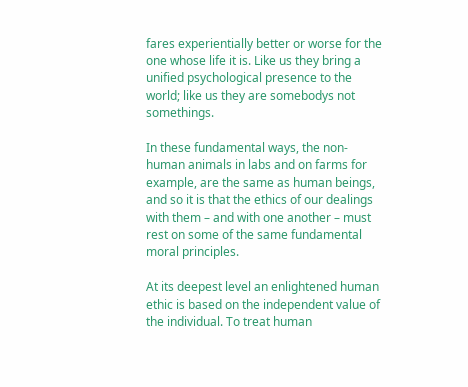fares experientially better or worse for the one whose life it is. Like us they bring a unified psychological presence to the world; like us they are somebodys not somethings.

In these fundamental ways, the non-human animals in labs and on farms for example, are the same as human beings, and so it is that the ethics of our dealings with them – and with one another – must rest on some of the same fundamental moral principles.

At its deepest level an enlightened human ethic is based on the independent value of the individual. To treat human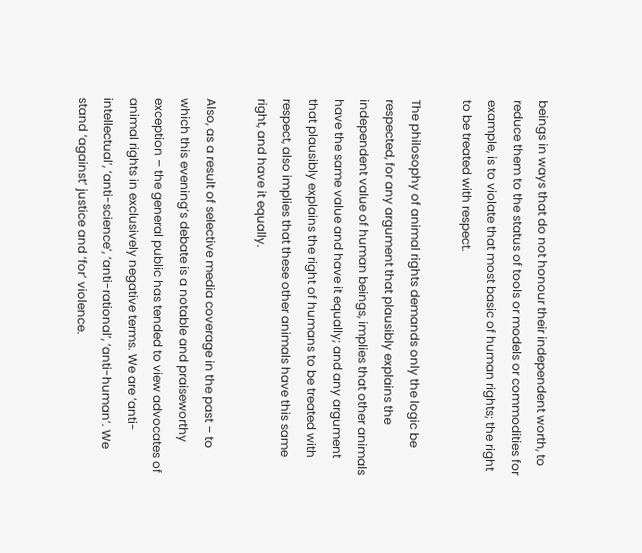beings in ways that do not honour their independent worth, to reduce them to the status of tools or models or commodities for example, is to violate that most basic of human rights; the right to be treated with respect.

The philosophy of animal rights demands only the logic be respected, for any argument that plausibly explains the independent value of human beings, implies that other animals have the same value and have it equally; and any argument that plausibly explains the right of humans to be treated with respect, also implies that these other animals have this same right, and have it equally.

Also, as a result of selective media coverage in the past – to which this evening’s debate is a notable and praiseworthy exception – the general public has tended to view advocates of animal rights in exclusively negative terms. We are ‘anti-intellectual’, ‘anti-science’, ‘anti-rational’, ‘anti-human’. We stand ‘against’ justice and ‘for’ violence.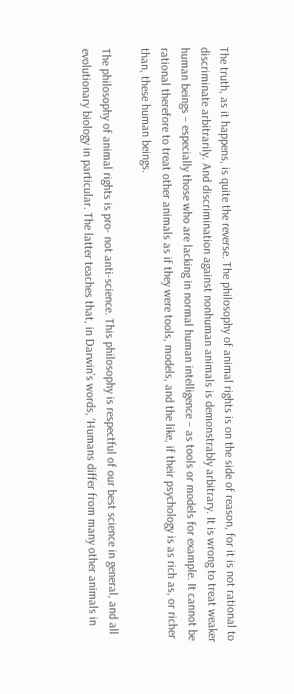The truth, as it happens, is quite the reverse. The philosophy of animal rights is on the side of reason, for it is not rational to discriminate arbitrarily. And discrimination against nonhuman animals is demonstrably arbitrary. It is wrong to treat weaker human beings – especially those who are lacking in normal human intelligence – as tools or models for example. It cannot be rational therefore to treat other animals as if they were tools, models, and the like, if their psychology is as rich as, or richer than, these human beings.

The philosophy of animal rights is pro- not anti-science. This philosophy is respectful of our best science in general, and all evolutionary biology in particular. The latter teaches that, in Darwin’s words, ‘Humans differ from many other animals in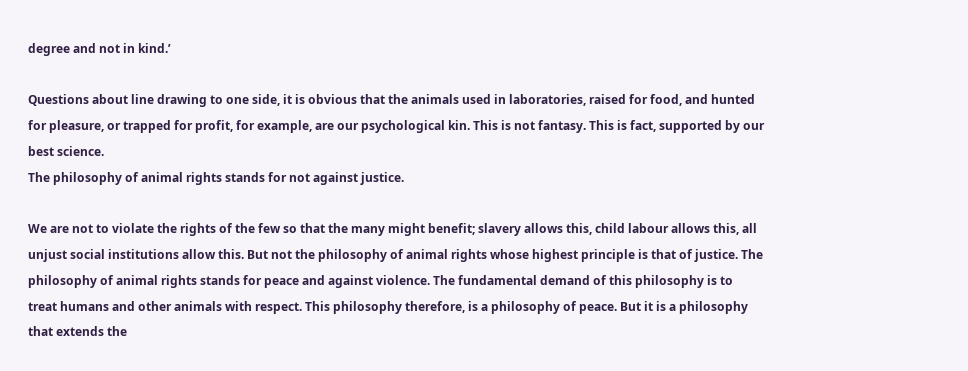degree and not in kind.’

Questions about line drawing to one side, it is obvious that the animals used in laboratories, raised for food, and hunted for pleasure, or trapped for profit, for example, are our psychological kin. This is not fantasy. This is fact, supported by our best science.
The philosophy of animal rights stands for not against justice.

We are not to violate the rights of the few so that the many might benefit; slavery allows this, child labour allows this, all unjust social institutions allow this. But not the philosophy of animal rights whose highest principle is that of justice. The philosophy of animal rights stands for peace and against violence. The fundamental demand of this philosophy is to treat humans and other animals with respect. This philosophy therefore, is a philosophy of peace. But it is a philosophy that extends the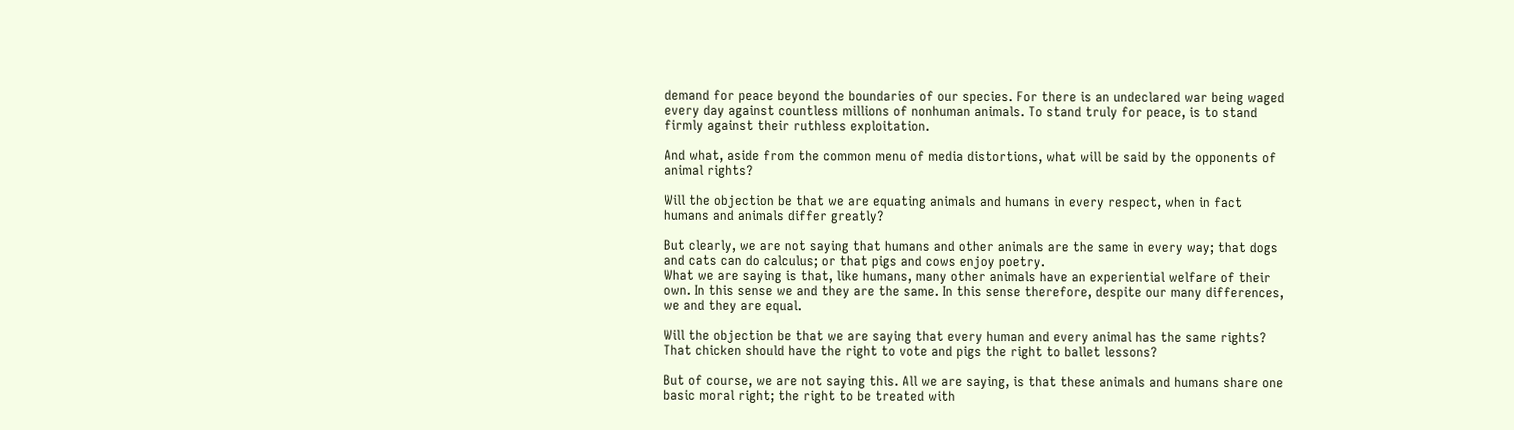demand for peace beyond the boundaries of our species. For there is an undeclared war being waged every day against countless millions of nonhuman animals. To stand truly for peace, is to stand firmly against their ruthless exploitation.

And what, aside from the common menu of media distortions, what will be said by the opponents of animal rights?

Will the objection be that we are equating animals and humans in every respect, when in fact humans and animals differ greatly?

But clearly, we are not saying that humans and other animals are the same in every way; that dogs and cats can do calculus; or that pigs and cows enjoy poetry.
What we are saying is that, like humans, many other animals have an experiential welfare of their own. In this sense we and they are the same. In this sense therefore, despite our many differences, we and they are equal.

Will the objection be that we are saying that every human and every animal has the same rights? That chicken should have the right to vote and pigs the right to ballet lessons?

But of course, we are not saying this. All we are saying, is that these animals and humans share one basic moral right; the right to be treated with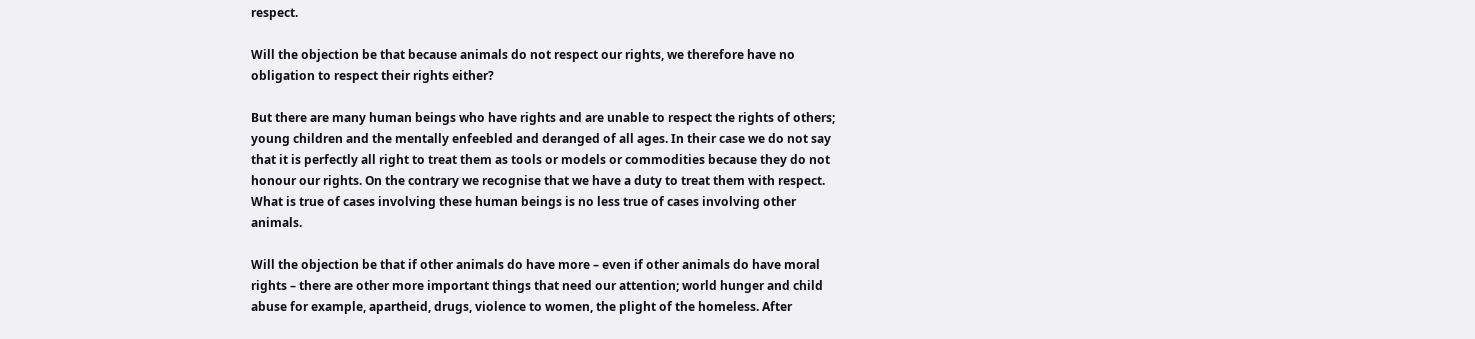respect.

Will the objection be that because animals do not respect our rights, we therefore have no obligation to respect their rights either?

But there are many human beings who have rights and are unable to respect the rights of others; young children and the mentally enfeebled and deranged of all ages. In their case we do not say that it is perfectly all right to treat them as tools or models or commodities because they do not honour our rights. On the contrary we recognise that we have a duty to treat them with respect. What is true of cases involving these human beings is no less true of cases involving other animals.

Will the objection be that if other animals do have more – even if other animals do have moral rights – there are other more important things that need our attention; world hunger and child abuse for example, apartheid, drugs, violence to women, the plight of the homeless. After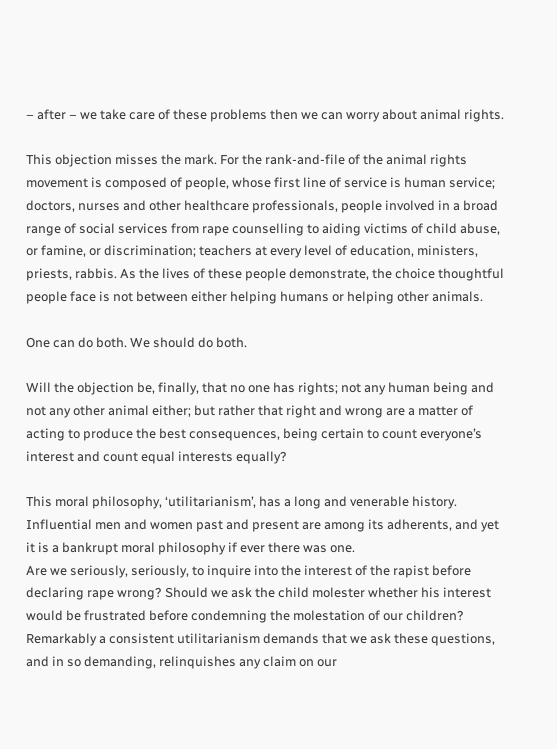– after – we take care of these problems then we can worry about animal rights.

This objection misses the mark. For the rank-and-file of the animal rights movement is composed of people, whose first line of service is human service; doctors, nurses and other healthcare professionals, people involved in a broad range of social services from rape counselling to aiding victims of child abuse, or famine, or discrimination; teachers at every level of education, ministers, priests, rabbis. As the lives of these people demonstrate, the choice thoughtful people face is not between either helping humans or helping other animals.

One can do both. We should do both.

Will the objection be, finally, that no one has rights; not any human being and not any other animal either; but rather that right and wrong are a matter of acting to produce the best consequences, being certain to count everyone’s interest and count equal interests equally?

This moral philosophy, ‘utilitarianism’, has a long and venerable history. Influential men and women past and present are among its adherents, and yet it is a bankrupt moral philosophy if ever there was one.
Are we seriously, seriously, to inquire into the interest of the rapist before declaring rape wrong? Should we ask the child molester whether his interest would be frustrated before condemning the molestation of our children?
Remarkably a consistent utilitarianism demands that we ask these questions, and in so demanding, relinquishes any claim on our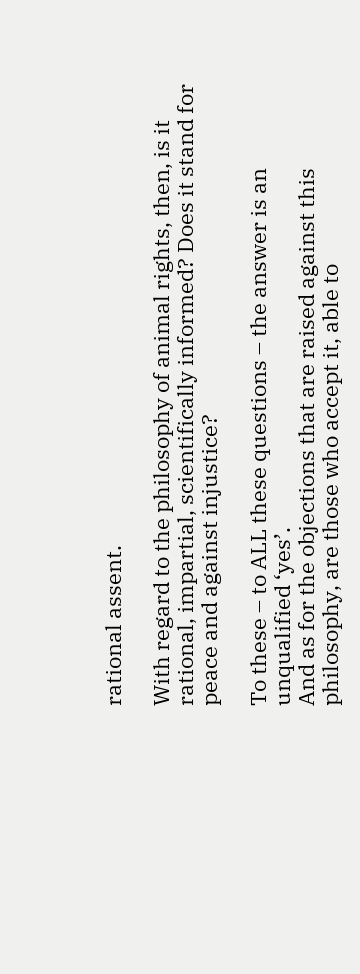rational assent.

With regard to the philosophy of animal rights, then, is it rational, impartial, scientifically informed? Does it stand for peace and against injustice?

To these – to ALL these questions – the answer is an unqualified ‘yes’.
And as for the objections that are raised against this philosophy, are those who accept it, able to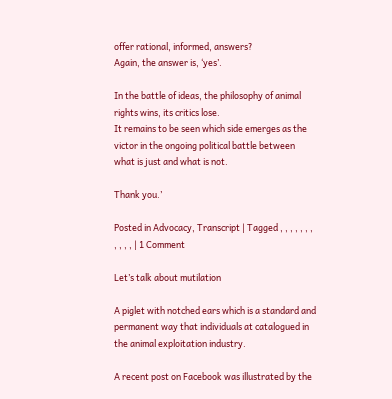offer rational, informed, answers?
Again, the answer is, ‘yes’.

In the battle of ideas, the philosophy of animal rights wins, its critics lose.
It remains to be seen which side emerges as the victor in the ongoing political battle between what is just and what is not.

Thank you.’

Posted in Advocacy, Transcript | Tagged , , , , , , , , , , , | 1 Comment

Let’s talk about mutilation

A piglet with notched ears which is a standard and permanent way that individuals at catalogued in the animal exploitation industry.

A recent post on Facebook was illustrated by the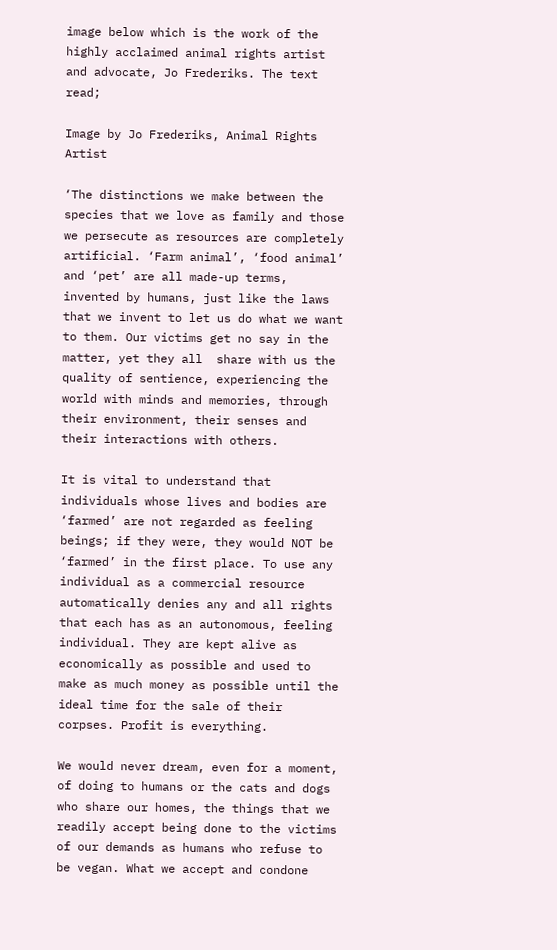image below which is the work of the highly acclaimed animal rights artist and advocate, Jo Frederiks. The text read;

Image by Jo Frederiks, Animal Rights Artist

‘The distinctions we make between the species that we love as family and those we persecute as resources are completely artificial. ‘Farm animal’, ‘food animal’ and ‘pet’ are all made-up terms, invented by humans, just like the laws that we invent to let us do what we want to them. Our victims get no say in the matter, yet they all  share with us the quality of sentience, experiencing the world with minds and memories, through their environment, their senses and their interactions with others.

It is vital to understand that individuals whose lives and bodies are ‘farmed’ are not regarded as feeling beings; if they were, they would NOT be ‘farmed’ in the first place. To use any individual as a commercial resource automatically denies any and all rights that each has as an autonomous, feeling individual. They are kept alive as economically as possible and used to make as much money as possible until the ideal time for the sale of their corpses. Profit is everything.

We would never dream, even for a moment, of doing to humans or the cats and dogs who share our homes, the things that we readily accept being done to the victims of our demands as humans who refuse to be vegan. What we accept and condone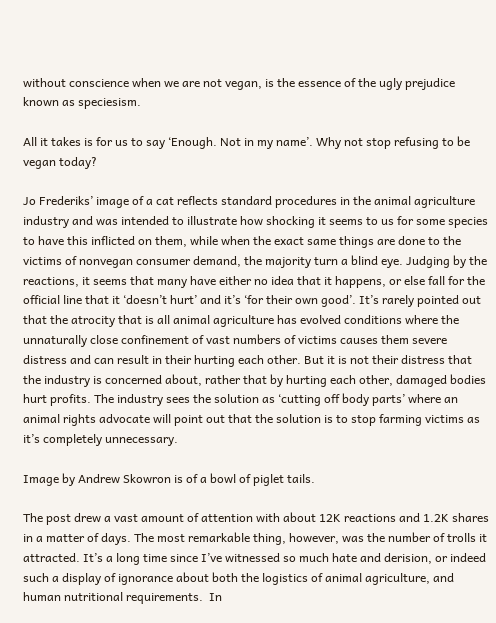without conscience when we are not vegan, is the essence of the ugly prejudice known as speciesism.

All it takes is for us to say ‘Enough. Not in my name’. Why not stop refusing to be vegan today?

Jo Frederiks’ image of a cat reflects standard procedures in the animal agriculture industry and was intended to illustrate how shocking it seems to us for some species to have this inflicted on them, while when the exact same things are done to the victims of nonvegan consumer demand, the majority turn a blind eye. Judging by the reactions, it seems that many have either no idea that it happens, or else fall for the official line that it ‘doesn’t hurt’ and it’s ‘for their own good’. It’s rarely pointed out that the atrocity that is all animal agriculture has evolved conditions where the unnaturally close confinement of vast numbers of victims causes them severe distress and can result in their hurting each other. But it is not their distress that the industry is concerned about, rather that by hurting each other, damaged bodies hurt profits. The industry sees the solution as ‘cutting off body parts’ where an animal rights advocate will point out that the solution is to stop farming victims as it’s completely unnecessary.

Image by Andrew Skowron is of a bowl of piglet tails.

The post drew a vast amount of attention with about 12K reactions and 1.2K shares in a matter of days. The most remarkable thing, however, was the number of trolls it attracted. It’s a long time since I’ve witnessed so much hate and derision, or indeed such a display of ignorance about both the logistics of animal agriculture, and human nutritional requirements.  In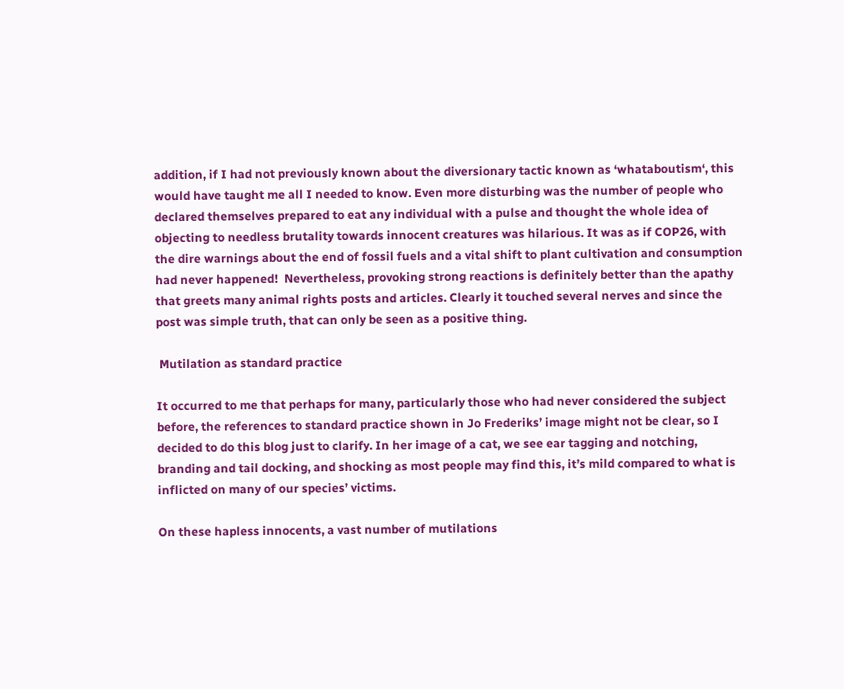addition, if I had not previously known about the diversionary tactic known as ‘whataboutism‘, this would have taught me all I needed to know. Even more disturbing was the number of people who declared themselves prepared to eat any individual with a pulse and thought the whole idea of objecting to needless brutality towards innocent creatures was hilarious. It was as if COP26, with the dire warnings about the end of fossil fuels and a vital shift to plant cultivation and consumption had never happened!  Nevertheless, provoking strong reactions is definitely better than the apathy that greets many animal rights posts and articles. Clearly it touched several nerves and since the post was simple truth, that can only be seen as a positive thing.

 Mutilation as standard practice

It occurred to me that perhaps for many, particularly those who had never considered the subject before, the references to standard practice shown in Jo Frederiks’ image might not be clear, so I decided to do this blog just to clarify. In her image of a cat, we see ear tagging and notching, branding and tail docking, and shocking as most people may find this, it’s mild compared to what is inflicted on many of our species’ victims.

On these hapless innocents, a vast number of mutilations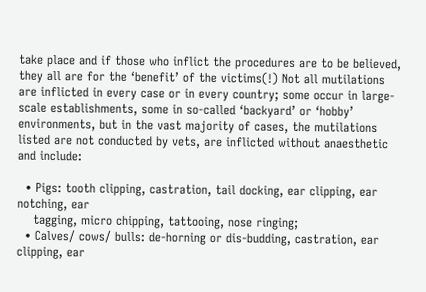take place and if those who inflict the procedures are to be believed, they all are for the ‘benefit’ of the victims(!) Not all mutilations are inflicted in every case or in every country; some occur in large-scale establishments, some in so-called ‘backyard’ or ‘hobby’ environments, but in the vast majority of cases, the mutilations listed are not conducted by vets, are inflicted without anaesthetic and include:

  • Pigs: tooth clipping, castration, tail docking, ear clipping, ear notching, ear
    tagging, micro chipping, tattooing, nose ringing;
  • Calves/ cows/ bulls: de-horning or dis-budding, castration, ear clipping, ear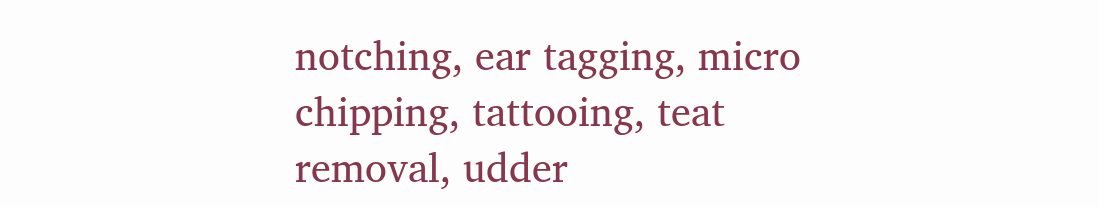notching, ear tagging, micro chipping, tattooing, teat removal, udder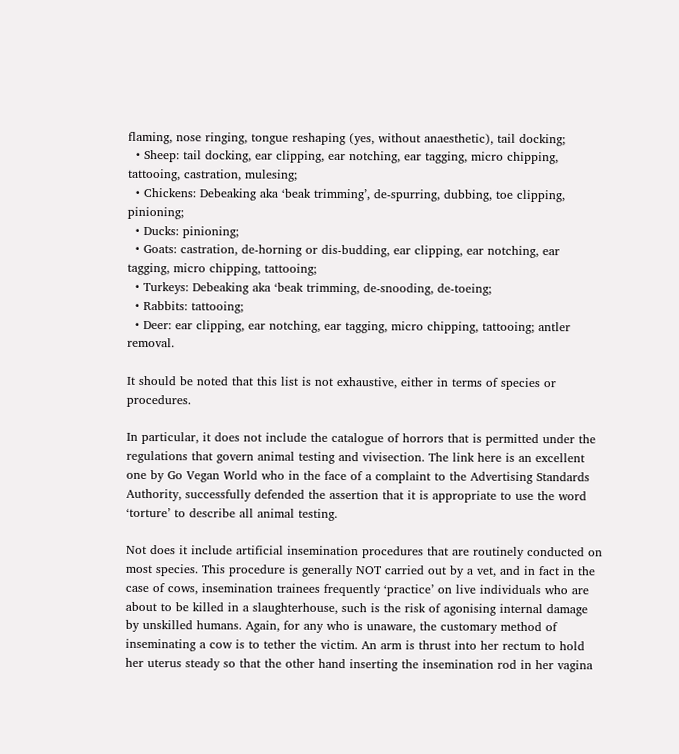flaming, nose ringing, tongue reshaping (yes, without anaesthetic), tail docking;
  • Sheep: tail docking, ear clipping, ear notching, ear tagging, micro chipping, tattooing, castration, mulesing;
  • Chickens: Debeaking aka ‘beak trimming’, de-spurring, dubbing, toe clipping, pinioning;
  • Ducks: pinioning;
  • Goats: castration, de-horning or dis-budding, ear clipping, ear notching, ear tagging, micro chipping, tattooing;
  • Turkeys: Debeaking aka ‘beak trimming, de-snooding, de-toeing;
  • Rabbits: tattooing;
  • Deer: ear clipping, ear notching, ear tagging, micro chipping, tattooing; antler removal.

It should be noted that this list is not exhaustive, either in terms of species or procedures.

In particular, it does not include the catalogue of horrors that is permitted under the regulations that govern animal testing and vivisection. The link here is an excellent one by Go Vegan World who in the face of a complaint to the Advertising Standards Authority, successfully defended the assertion that it is appropriate to use the word ‘torture’ to describe all animal testing.

Not does it include artificial insemination procedures that are routinely conducted on most species. This procedure is generally NOT carried out by a vet, and in fact in the case of cows, insemination trainees frequently ‘practice’ on live individuals who are about to be killed in a slaughterhouse, such is the risk of agonising internal damage by unskilled humans. Again, for any who is unaware, the customary method of inseminating a cow is to tether the victim. An arm is thrust into her rectum to hold her uterus steady so that the other hand inserting the insemination rod in her vagina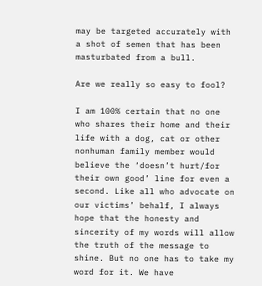may be targeted accurately with a shot of semen that has been masturbated from a bull.

Are we really so easy to fool?

I am 100% certain that no one who shares their home and their life with a dog, cat or other nonhuman family member would believe the ‘doesn’t hurt/for their own good’ line for even a second. Like all who advocate on our victims’ behalf, I always hope that the honesty and sincerity of my words will allow the truth of the message to shine. But no one has to take my word for it. We have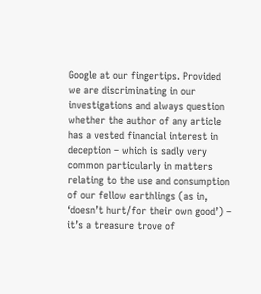Google at our fingertips. Provided we are discriminating in our investigations and always question whether the author of any article has a vested financial interest in deception – which is sadly very common particularly in matters relating to the use and consumption of our fellow earthlings (as in, ‘doesn’t hurt/for their own good’) – it’s a treasure trove of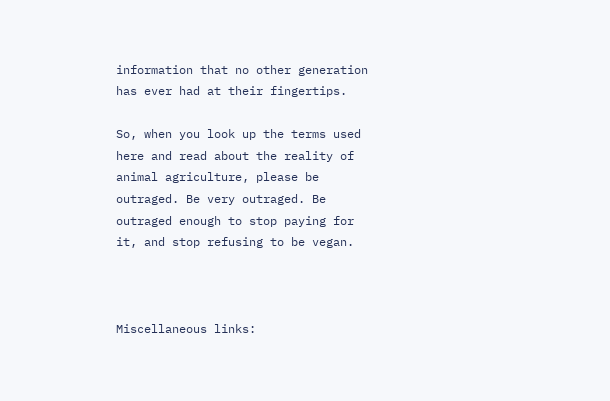information that no other generation has ever had at their fingertips.

So, when you look up the terms used here and read about the reality of animal agriculture, please be outraged. Be very outraged. Be outraged enough to stop paying for it, and stop refusing to be vegan.



Miscellaneous links: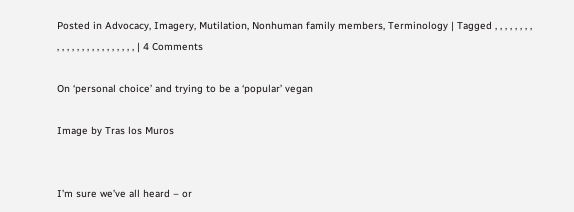Posted in Advocacy, Imagery, Mutilation, Nonhuman family members, Terminology | Tagged , , , , , , , , , , , , , , , , , , , , , , , , | 4 Comments

On ‘personal choice’ and trying to be a ‘popular’ vegan

Image by Tras los Muros


I’m sure we’ve all heard – or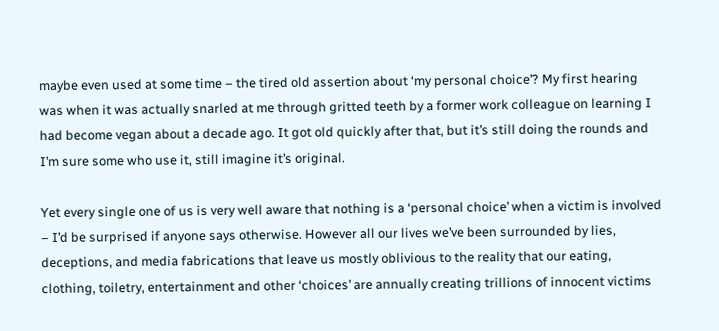maybe even used at some time – the tired old assertion about ‘my personal choice’? My first hearing was when it was actually snarled at me through gritted teeth by a former work colleague on learning I had become vegan about a decade ago. It got old quickly after that, but it’s still doing the rounds and I’m sure some who use it, still imagine it’s original.

Yet every single one of us is very well aware that nothing is a ‘personal choice’ when a victim is involved – I’d be surprised if anyone says otherwise. However all our lives we’ve been surrounded by lies, deceptions, and media fabrications that leave us mostly oblivious to the reality that our eating, clothing, toiletry, entertainment and other ‘choices’ are annually creating trillions of innocent victims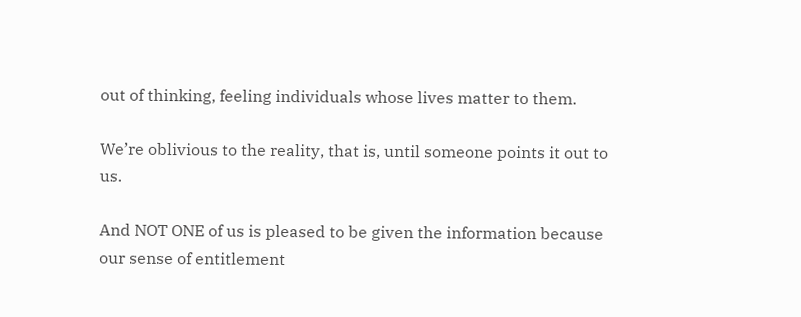out of thinking, feeling individuals whose lives matter to them.

We’re oblivious to the reality, that is, until someone points it out to us.

And NOT ONE of us is pleased to be given the information because our sense of entitlement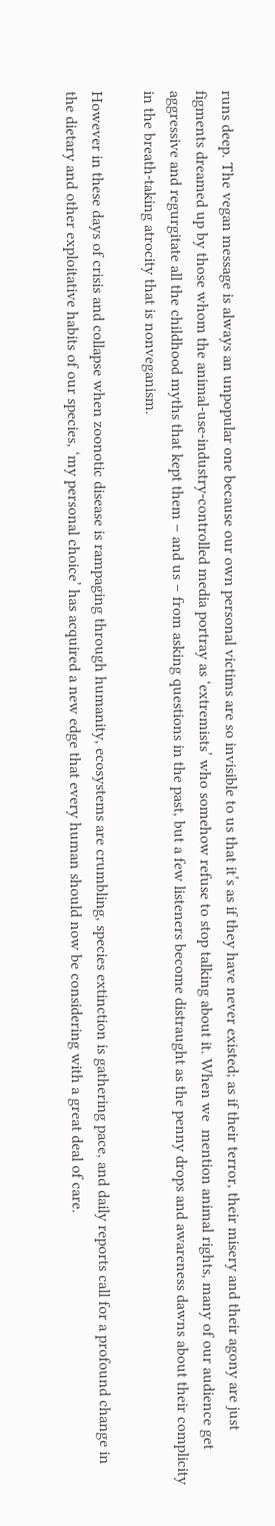runs deep. The vegan message is always an unpopular one because our own personal victims are so invisible to us that it’s as if they have never existed; as if their terror, their misery and their agony are just figments dreamed up by those whom the animal-use-industry-controlled media portray as ‘extremists’ who somehow refuse to stop talking about it. When we  mention animal rights, many of our audience get aggressive and regurgitate all the childhood myths that kept them – and us – from asking questions in the past, but a few listeners become distraught as the penny drops and awareness dawns about their complicity in the breath-taking atrocity that is nonveganism.

However in these days of crisis and collapse when zoonotic disease is rampaging through humanity, ecosystems are crumbling, species extinction is gathering pace, and daily reports call for a profound change in the dietary and other exploitative habits of our species, ‘my personal choice’ has acquired a new edge that every human should now be considering with a great deal of care.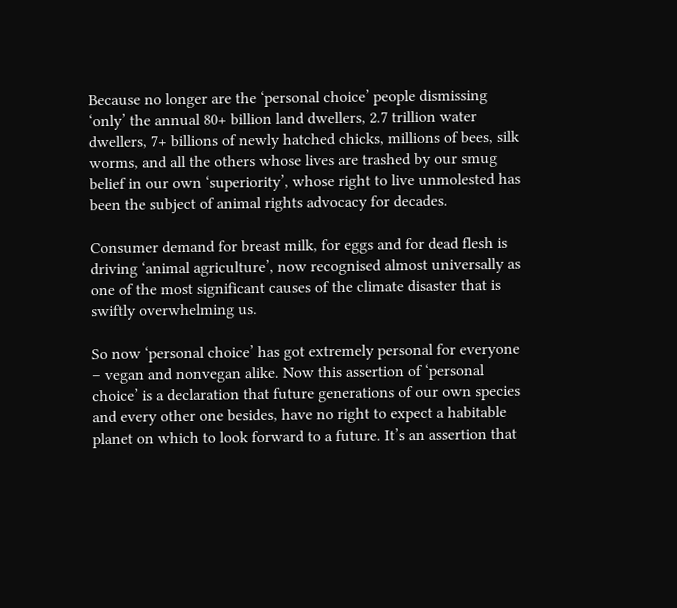Because no longer are the ‘personal choice’ people dismissing ‘only’ the annual 80+ billion land dwellers, 2.7 trillion water dwellers, 7+ billions of newly hatched chicks, millions of bees, silk worms, and all the others whose lives are trashed by our smug belief in our own ‘superiority’, whose right to live unmolested has been the subject of animal rights advocacy for decades.

Consumer demand for breast milk, for eggs and for dead flesh is driving ‘animal agriculture’, now recognised almost universally as one of the most significant causes of the climate disaster that is swiftly overwhelming us.

So now ‘personal choice’ has got extremely personal for everyone – vegan and nonvegan alike. Now this assertion of ‘personal choice’ is a declaration that future generations of our own species and every other one besides, have no right to expect a habitable planet on which to look forward to a future. It’s an assertion that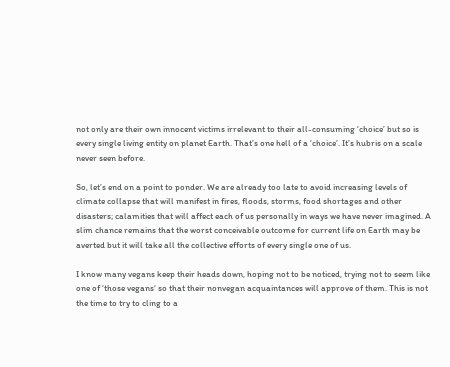not only are their own innocent victims irrelevant to their all-consuming ‘choice’ but so is every single living entity on planet Earth. That’s one hell of a ‘choice’. It’s hubris on a scale never seen before.

So, let’s end on a point to ponder. We are already too late to avoid increasing levels of climate collapse that will manifest in fires, floods, storms, food shortages and other disasters; calamities that will affect each of us personally in ways we have never imagined. A slim chance remains that the worst conceivable outcome for current life on Earth may be averted but it will take all the collective efforts of every single one of us.

I know many vegans keep their heads down, hoping not to be noticed, trying not to seem like one of ‘those vegans‘ so that their nonvegan acquaintances will approve of them. This is not the time to try to cling to a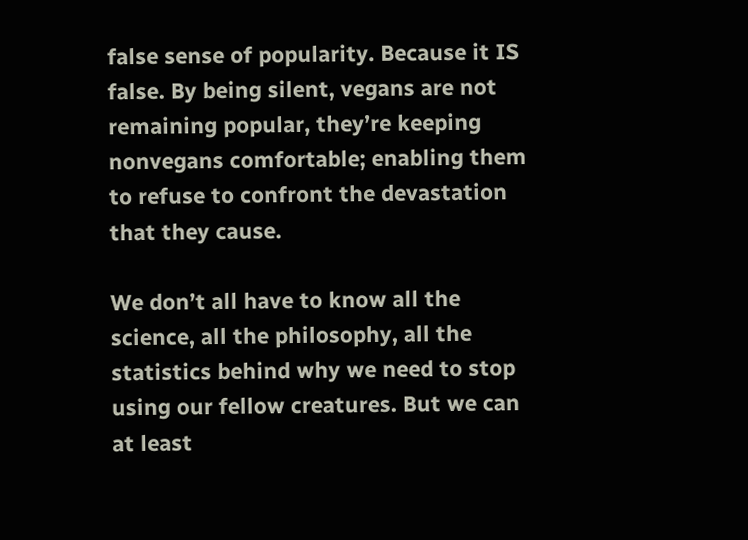false sense of popularity. Because it IS false. By being silent, vegans are not remaining popular, they’re keeping nonvegans comfortable; enabling them to refuse to confront the devastation that they cause.

We don’t all have to know all the science, all the philosophy, all the statistics behind why we need to stop using our fellow creatures. But we can at least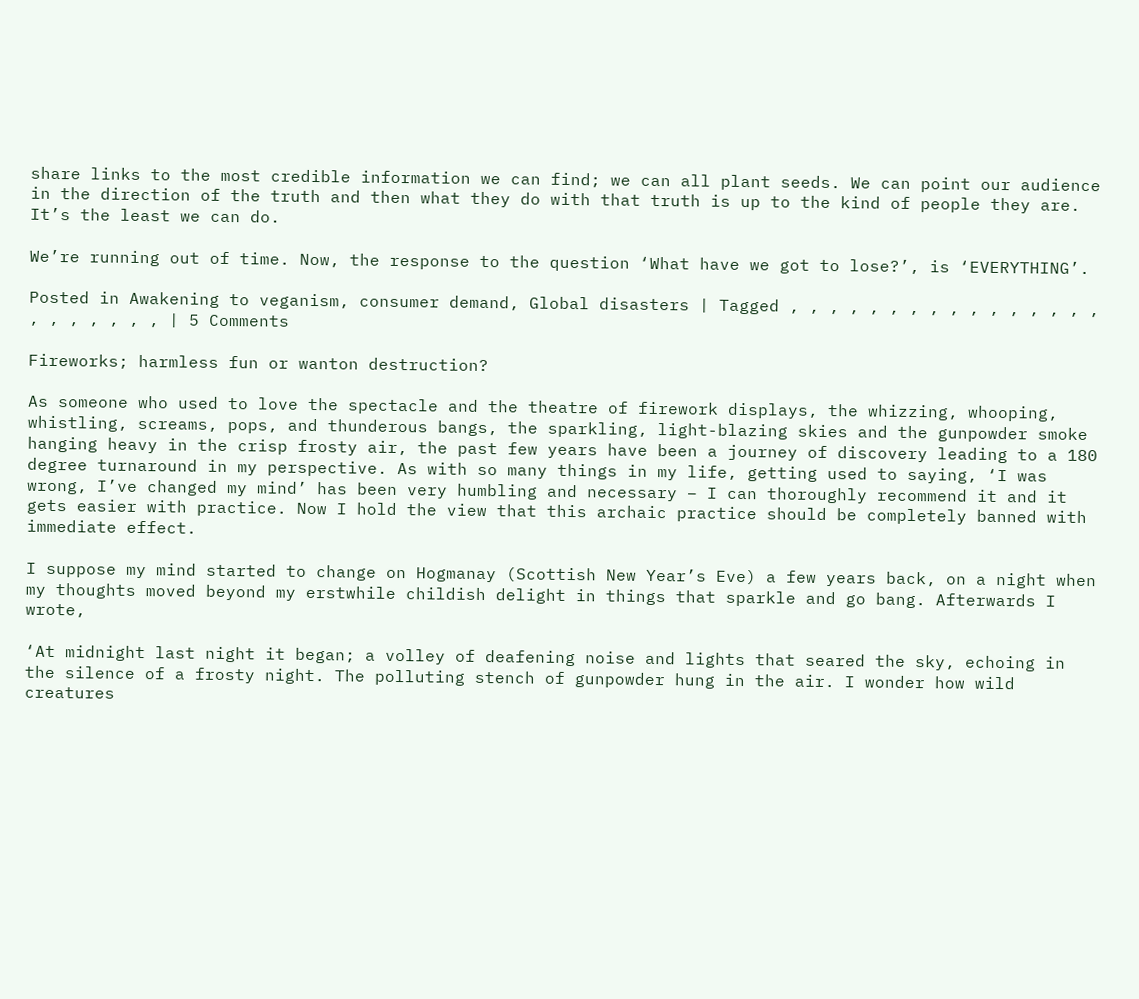share links to the most credible information we can find; we can all plant seeds. We can point our audience in the direction of the truth and then what they do with that truth is up to the kind of people they are. It’s the least we can do.

We’re running out of time. Now, the response to the question ‘What have we got to lose?’, is ‘EVERYTHING’.

Posted in Awakening to veganism, consumer demand, Global disasters | Tagged , , , , , , , , , , , , , , , , , , , , , , , | 5 Comments

Fireworks; harmless fun or wanton destruction?

As someone who used to love the spectacle and the theatre of firework displays, the whizzing, whooping, whistling, screams, pops, and thunderous bangs, the sparkling, light-blazing skies and the gunpowder smoke hanging heavy in the crisp frosty air, the past few years have been a journey of discovery leading to a 180 degree turnaround in my perspective. As with so many things in my life, getting used to saying, ‘I was wrong, I’ve changed my mind’ has been very humbling and necessary – I can thoroughly recommend it and it gets easier with practice. Now I hold the view that this archaic practice should be completely banned with immediate effect.

I suppose my mind started to change on Hogmanay (Scottish New Year’s Eve) a few years back, on a night when my thoughts moved beyond my erstwhile childish delight in things that sparkle and go bang. Afterwards I wrote,

‘At midnight last night it began; a volley of deafening noise and lights that seared the sky, echoing in the silence of a frosty night. The polluting stench of gunpowder hung in the air. I wonder how wild creatures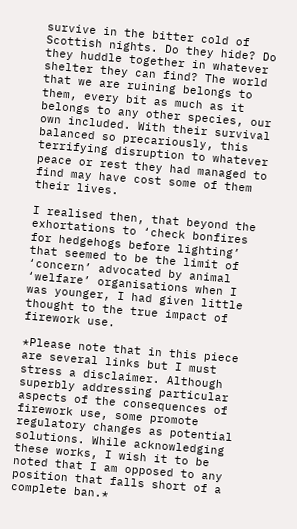survive in the bitter cold of Scottish nights. Do they hide? Do they huddle together in whatever shelter they can find? The world that we are ruining belongs to them, every bit as much as it belongs to any other species, our own included. With their survival balanced so precariously, this terrifying disruption to whatever peace or rest they had managed to find may have cost some of them their lives.

I realised then, that beyond the exhortations to ‘check bonfires for hedgehogs before lighting’ that seemed to be the limit of ‘concern’ advocated by animal ‘welfare’ organisations when I was younger, I had given little thought to the true impact of firework use.

*Please note that in this piece are several links but I must stress a disclaimer. Although superbly addressing particular aspects of the consequences of firework use, some promote regulatory changes as potential solutions. While acknowledging these works, I wish it to be noted that I am opposed to any position that falls short of a complete ban.*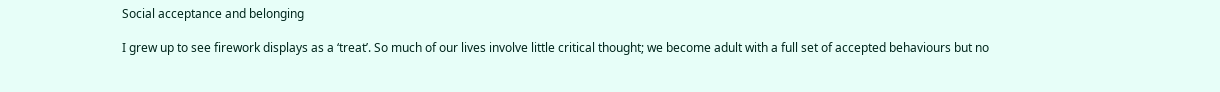Social acceptance and belonging

I grew up to see firework displays as a ‘treat’. So much of our lives involve little critical thought; we become adult with a full set of accepted behaviours but no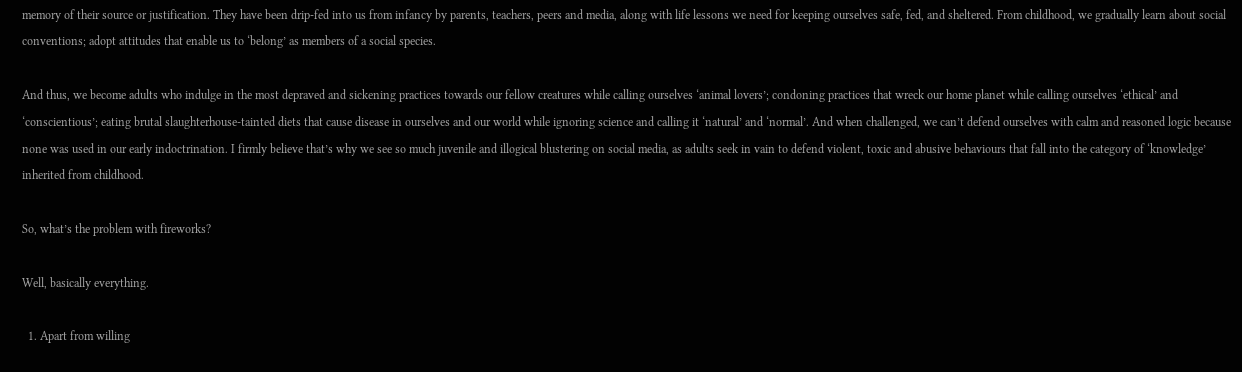memory of their source or justification. They have been drip-fed into us from infancy by parents, teachers, peers and media, along with life lessons we need for keeping ourselves safe, fed, and sheltered. From childhood, we gradually learn about social conventions; adopt attitudes that enable us to ‘belong’ as members of a social species.

And thus, we become adults who indulge in the most depraved and sickening practices towards our fellow creatures while calling ourselves ‘animal lovers’; condoning practices that wreck our home planet while calling ourselves ‘ethical’ and ‘conscientious’; eating brutal slaughterhouse-tainted diets that cause disease in ourselves and our world while ignoring science and calling it ‘natural’ and ‘normal’. And when challenged, we can’t defend ourselves with calm and reasoned logic because none was used in our early indoctrination. I firmly believe that’s why we see so much juvenile and illogical blustering on social media, as adults seek in vain to defend violent, toxic and abusive behaviours that fall into the category of ‘knowledge’ inherited from childhood.

So, what’s the problem with fireworks?

Well, basically everything.

  1. Apart from willing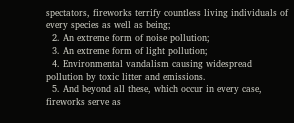spectators, fireworks terrify countless living individuals of every species as well as being;
  2. An extreme form of noise pollution;
  3. An extreme form of light pollution;
  4. Environmental vandalism causing widespread pollution by toxic litter and emissions.
  5. And beyond all these, which occur in every case, fireworks serve as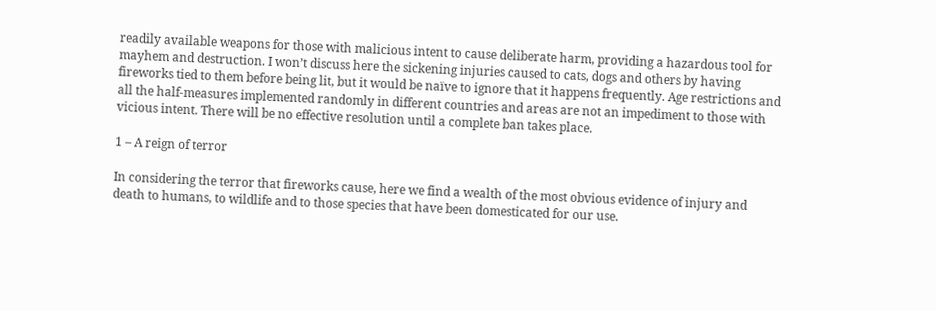readily available weapons for those with malicious intent to cause deliberate harm, providing a hazardous tool for mayhem and destruction. I won’t discuss here the sickening injuries caused to cats, dogs and others by having fireworks tied to them before being lit, but it would be naïve to ignore that it happens frequently. Age restrictions and all the half-measures implemented randomly in different countries and areas are not an impediment to those with vicious intent. There will be no effective resolution until a complete ban takes place.

1 – A reign of terror

In considering the terror that fireworks cause, here we find a wealth of the most obvious evidence of injury and death to humans, to wildlife and to those species that have been domesticated for our use.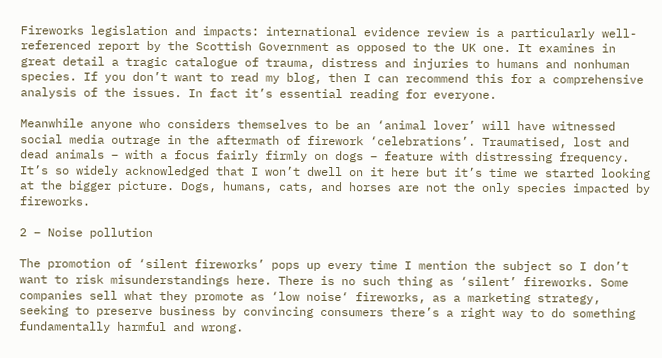Fireworks legislation and impacts: international evidence review is a particularly well-referenced report by the Scottish Government as opposed to the UK one. It examines in great detail a tragic catalogue of trauma, distress and injuries to humans and nonhuman species. If you don’t want to read my blog, then I can recommend this for a comprehensive analysis of the issues. In fact it’s essential reading for everyone.

Meanwhile anyone who considers themselves to be an ‘animal lover’ will have witnessed social media outrage in the aftermath of firework ‘celebrations’. Traumatised, lost and dead animals – with a focus fairly firmly on dogs – feature with distressing frequency.  It’s so widely acknowledged that I won’t dwell on it here but it’s time we started looking at the bigger picture. Dogs, humans, cats, and horses are not the only species impacted by fireworks.

2 – Noise pollution

The promotion of ‘silent fireworks’ pops up every time I mention the subject so I don’t want to risk misunderstandings here. There is no such thing as ‘silent’ fireworks. Some companies sell what they promote as ‘low noise‘ fireworks, as a marketing strategy, seeking to preserve business by convincing consumers there’s a right way to do something fundamentally harmful and wrong.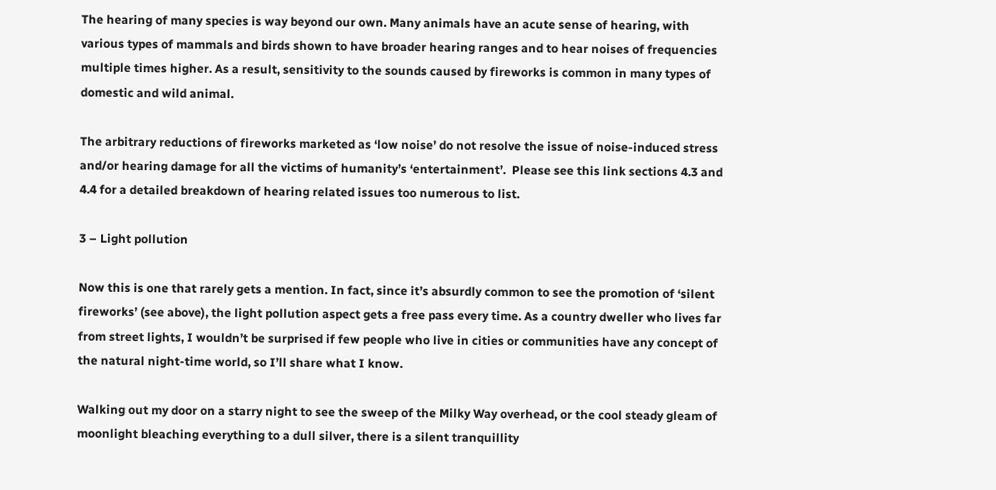The hearing of many species is way beyond our own. Many animals have an acute sense of hearing, with various types of mammals and birds shown to have broader hearing ranges and to hear noises of frequencies multiple times higher. As a result, sensitivity to the sounds caused by fireworks is common in many types of domestic and wild animal.

The arbitrary reductions of fireworks marketed as ‘low noise’ do not resolve the issue of noise-induced stress and/or hearing damage for all the victims of humanity’s ‘entertainment’.  Please see this link sections 4.3 and 4.4 for a detailed breakdown of hearing related issues too numerous to list.

3 – Light pollution

Now this is one that rarely gets a mention. In fact, since it’s absurdly common to see the promotion of ‘silent fireworks’ (see above), the light pollution aspect gets a free pass every time. As a country dweller who lives far from street lights, I wouldn’t be surprised if few people who live in cities or communities have any concept of the natural night-time world, so I’ll share what I know.

Walking out my door on a starry night to see the sweep of the Milky Way overhead, or the cool steady gleam of moonlight bleaching everything to a dull silver, there is a silent tranquillity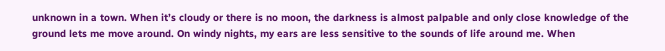unknown in a town. When it’s cloudy or there is no moon, the darkness is almost palpable and only close knowledge of the ground lets me move around. On windy nights, my ears are less sensitive to the sounds of life around me. When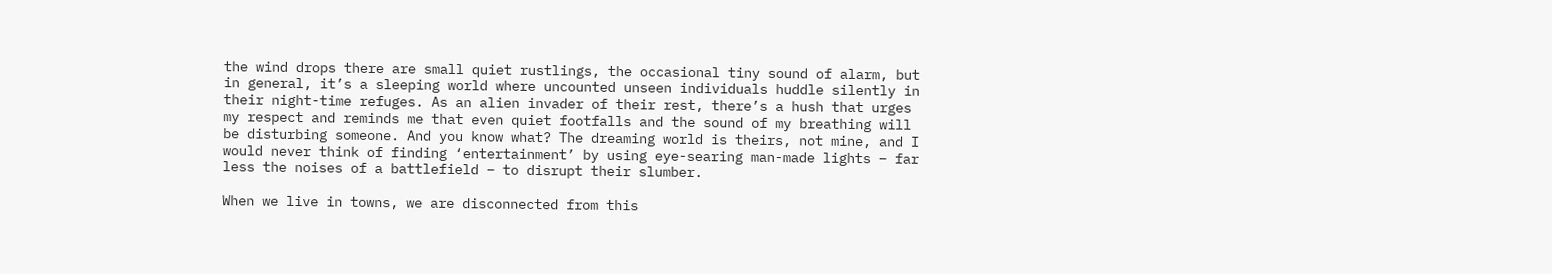the wind drops there are small quiet rustlings, the occasional tiny sound of alarm, but in general, it’s a sleeping world where uncounted unseen individuals huddle silently in their night-time refuges. As an alien invader of their rest, there’s a hush that urges my respect and reminds me that even quiet footfalls and the sound of my breathing will be disturbing someone. And you know what? The dreaming world is theirs, not mine, and I would never think of finding ‘entertainment’ by using eye-searing man-made lights – far less the noises of a battlefield – to disrupt their slumber.

When we live in towns, we are disconnected from this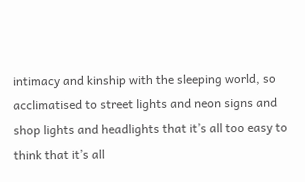intimacy and kinship with the sleeping world, so acclimatised to street lights and neon signs and shop lights and headlights that it’s all too easy to think that it’s all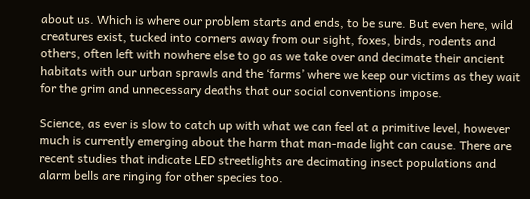about us. Which is where our problem starts and ends, to be sure. But even here, wild creatures exist, tucked into corners away from our sight, foxes, birds, rodents and others, often left with nowhere else to go as we take over and decimate their ancient habitats with our urban sprawls and the ‘farms’ where we keep our victims as they wait for the grim and unnecessary deaths that our social conventions impose.

Science, as ever is slow to catch up with what we can feel at a primitive level, however much is currently emerging about the harm that man-made light can cause. There are recent studies that indicate LED streetlights are decimating insect populations and alarm bells are ringing for other species too.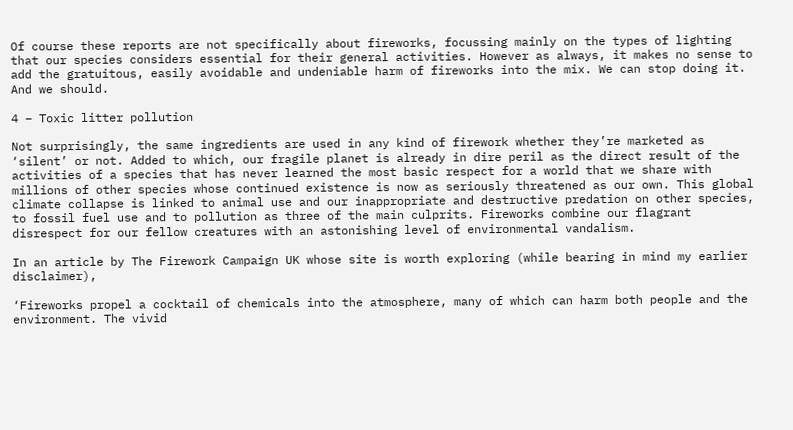Of course these reports are not specifically about fireworks, focussing mainly on the types of lighting that our species considers essential for their general activities. However as always, it makes no sense to add the gratuitous, easily avoidable and undeniable harm of fireworks into the mix. We can stop doing it. And we should.

4 – Toxic litter pollution

Not surprisingly, the same ingredients are used in any kind of firework whether they’re marketed as ‘silent’ or not. Added to which, our fragile planet is already in dire peril as the direct result of the activities of a species that has never learned the most basic respect for a world that we share with millions of other species whose continued existence is now as seriously threatened as our own. This global climate collapse is linked to animal use and our inappropriate and destructive predation on other species, to fossil fuel use and to pollution as three of the main culprits. Fireworks combine our flagrant disrespect for our fellow creatures with an astonishing level of environmental vandalism.

In an article by The Firework Campaign UK whose site is worth exploring (while bearing in mind my earlier disclaimer),

‘Fireworks propel a cocktail of chemicals into the atmosphere, many of which can harm both people and the environment. The vivid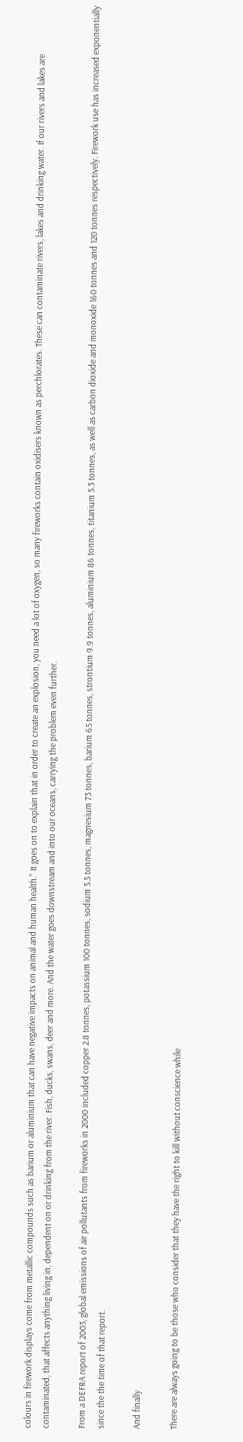colours in firework displays come from metallic compounds such as barium or aluminium that can have negative impacts on animal and human health.” It goes on to explain that in order to create an explosion, you need a lot of oxygen, so many fireworks contain oxidisers known as perchlorates. These can contaminate rivers, lakes and drinking water. If our rivers and lakes are contaminated, that affects anything living in, dependent on or drinking from the river. Fish, ducks, swans, deer and more. And the water goes downstream and into our oceans, carrying the problem even further.

From a DEFRA report of 2003, global emissions of air pollutants from fireworks in 2000 included copper 2.8 tonnes, potassium 100 tonnes, sodium 5.5 tonnes, magnesium 73 tonnes, barium 65 tonnes, strontium 9.9 tonnes, aluminium 86 tonnes, titanium 5.3 tonnes, as well as carbon dioxide and monoxide 160 tonnes and 120 tonnes respectively. Firework use has increased exponentially since the the time of that report.

And finally

There are always going to be those who consider that they have the right to kill without conscience while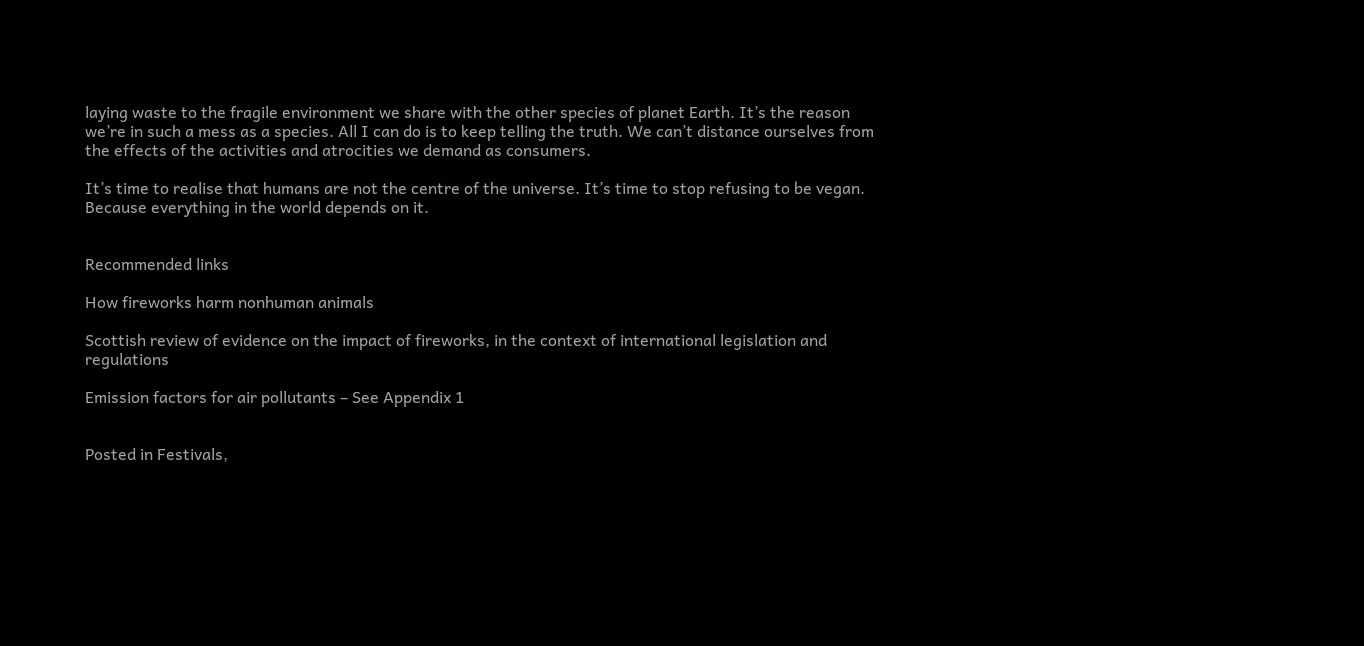laying waste to the fragile environment we share with the other species of planet Earth. It’s the reason we’re in such a mess as a species. All I can do is to keep telling the truth. We can’t distance ourselves from the effects of the activities and atrocities we demand as consumers.

It’s time to realise that humans are not the centre of the universe. It’s time to stop refusing to be vegan. Because everything in the world depends on it.


Recommended links

How fireworks harm nonhuman animals

Scottish review of evidence on the impact of fireworks, in the context of international legislation and regulations

Emission factors for air pollutants – See Appendix 1


Posted in Festivals,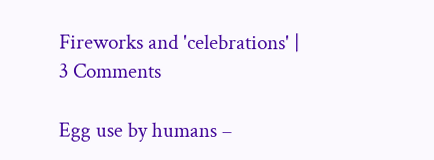Fireworks and 'celebrations' | 3 Comments

Egg use by humans –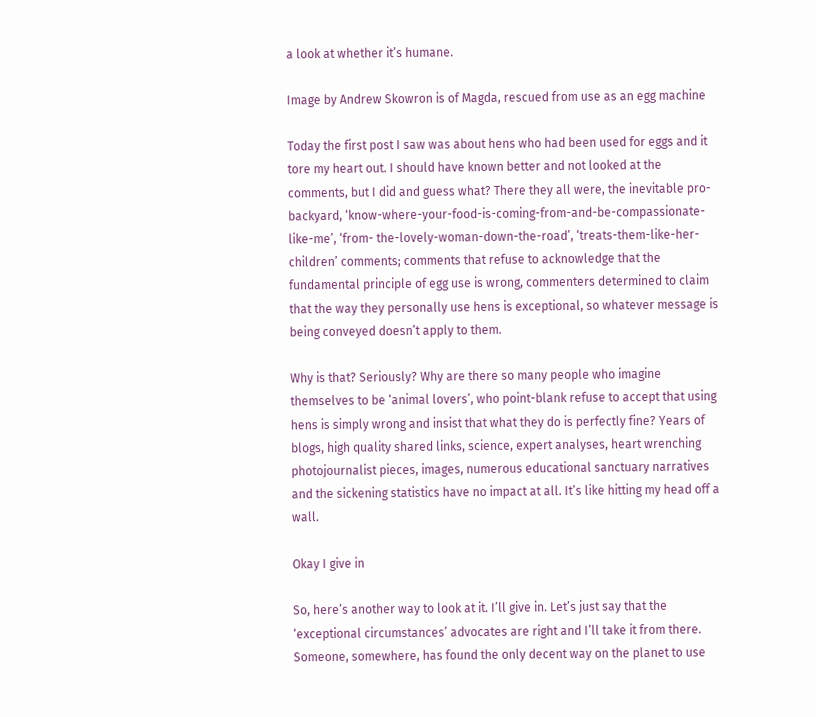a look at whether it’s humane.

Image by Andrew Skowron is of Magda, rescued from use as an egg machine

Today the first post I saw was about hens who had been used for eggs and it tore my heart out. I should have known better and not looked at the comments, but I did and guess what? There they all were, the inevitable pro-backyard, ‘know-where-your-food-is-coming-from-and-be-compassionate-like-me’, ‘from- the-lovely-woman-down-the-road’, ‘treats-them-like-her-children’ comments; comments that refuse to acknowledge that the fundamental principle of egg use is wrong, commenters determined to claim that the way they personally use hens is exceptional, so whatever message is being conveyed doesn’t apply to them.

Why is that? Seriously? Why are there so many people who imagine themselves to be ‘animal lovers’, who point-blank refuse to accept that using hens is simply wrong and insist that what they do is perfectly fine? Years of blogs, high quality shared links, science, expert analyses, heart wrenching photojournalist pieces, images, numerous educational sanctuary narratives and the sickening statistics have no impact at all. It’s like hitting my head off a wall.

Okay I give in

So, here’s another way to look at it. I’ll give in. Let’s just say that the ‘exceptional circumstances’ advocates are right and I’ll take it from there. Someone, somewhere, has found the only decent way on the planet to use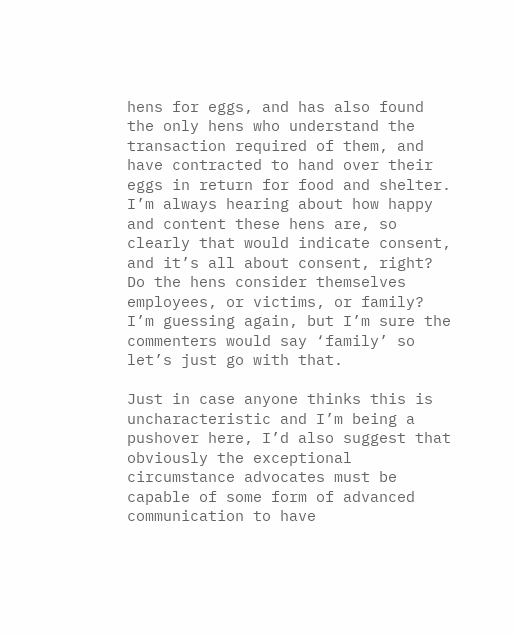hens for eggs, and has also found the only hens who understand the transaction required of them, and have contracted to hand over their eggs in return for food and shelter. I’m always hearing about how happy and content these hens are, so clearly that would indicate consent, and it’s all about consent, right? Do the hens consider themselves employees, or victims, or family? I’m guessing again, but I’m sure the commenters would say ‘family’ so let’s just go with that.

Just in case anyone thinks this is uncharacteristic and I’m being a pushover here, I’d also suggest that obviously the exceptional circumstance advocates must be capable of some form of advanced communication to have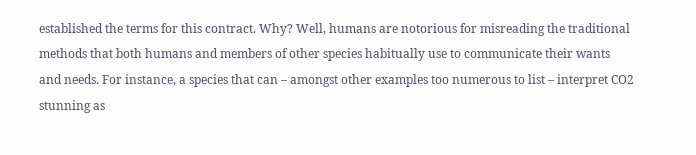established the terms for this contract. Why? Well, humans are notorious for misreading the traditional methods that both humans and members of other species habitually use to communicate their wants and needs. For instance, a species that can – amongst other examples too numerous to list – interpret CO2 stunning as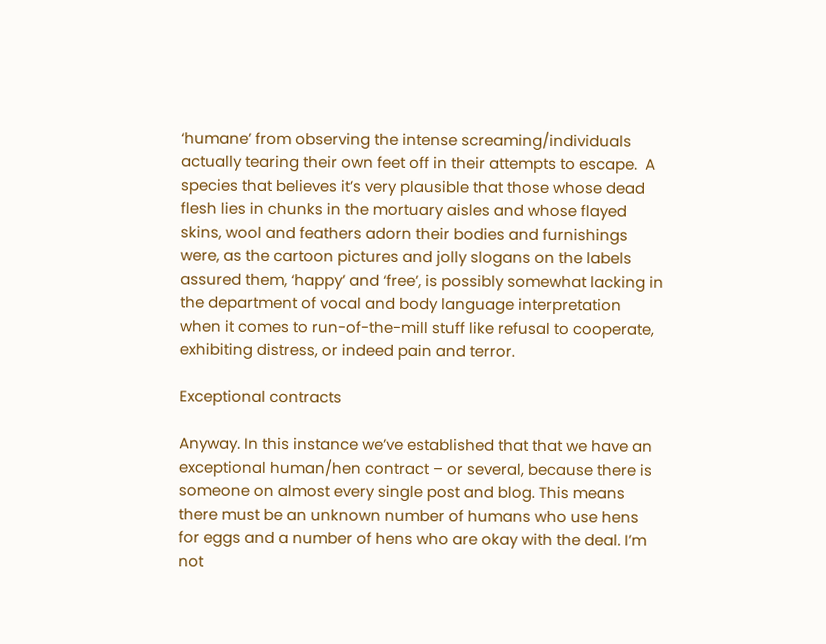‘humane’ from observing the intense screaming/individuals actually tearing their own feet off in their attempts to escape.  A species that believes it’s very plausible that those whose dead flesh lies in chunks in the mortuary aisles and whose flayed skins, wool and feathers adorn their bodies and furnishings were, as the cartoon pictures and jolly slogans on the labels assured them, ‘happy’ and ‘free’, is possibly somewhat lacking in the department of vocal and body language interpretation when it comes to run-of-the-mill stuff like refusal to cooperate, exhibiting distress, or indeed pain and terror.

Exceptional contracts

Anyway. In this instance we’ve established that that we have an exceptional human/hen contract – or several, because there is someone on almost every single post and blog. This means there must be an unknown number of humans who use hens for eggs and a number of hens who are okay with the deal. I’m not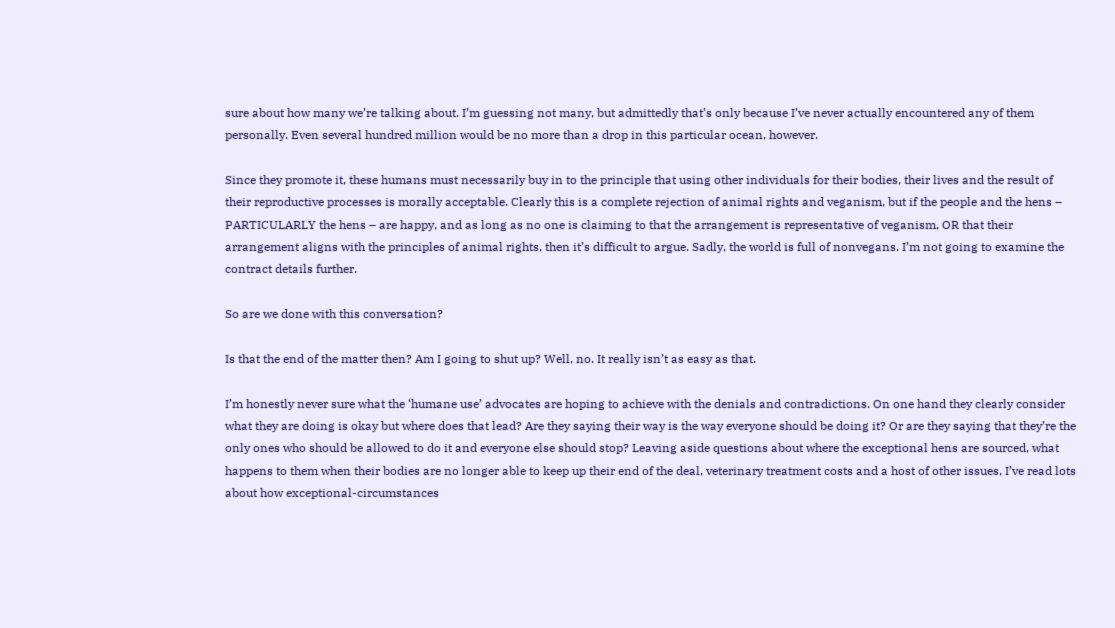sure about how many we’re talking about. I’m guessing not many, but admittedly that’s only because I’ve never actually encountered any of them personally. Even several hundred million would be no more than a drop in this particular ocean, however.

Since they promote it, these humans must necessarily buy in to the principle that using other individuals for their bodies, their lives and the result of their reproductive processes is morally acceptable. Clearly this is a complete rejection of animal rights and veganism, but if the people and the hens – PARTICULARLY the hens – are happy, and as long as no one is claiming to that the arrangement is representative of veganism, OR that their arrangement aligns with the principles of animal rights, then it’s difficult to argue. Sadly, the world is full of nonvegans. I’m not going to examine the contract details further.

So are we done with this conversation?

Is that the end of the matter then? Am I going to shut up? Well, no. It really isn’t as easy as that.

I’m honestly never sure what the ‘humane use’ advocates are hoping to achieve with the denials and contradictions. On one hand they clearly consider what they are doing is okay but where does that lead? Are they saying their way is the way everyone should be doing it? Or are they saying that they’re the only ones who should be allowed to do it and everyone else should stop? Leaving aside questions about where the exceptional hens are sourced, what happens to them when their bodies are no longer able to keep up their end of the deal, veterinary treatment costs and a host of other issues, I’ve read lots about how exceptional-circumstances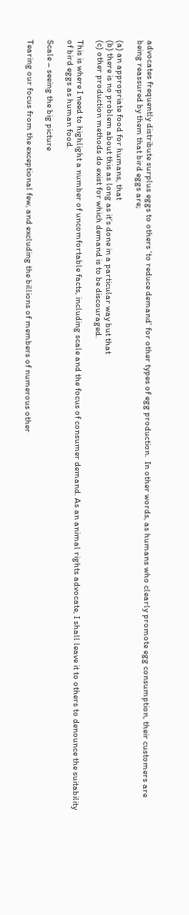advocates frequently distribute surplus eggs to others ‘to reduce demand’ for other types of egg production.  In other words, as humans who clearly promote egg consumption, their customers are being reassured by them that bird eggs are;

(a) an appropriate food for humans, that
(b) there is no problem about this as long as it’s done in a particular way but that
(c) other production methods do exist for which demand is to be discouraged.

This is where I need to highlight a number of uncomfortable facts, including scale and the focus of consumer demand. As an animal rights advocate, I shall leave it to others to denounce the suitability of bird eggs as human food.

Scale – seeing the big picture

Tearing our focus from the exceptional few, and excluding the billions of members of numerous other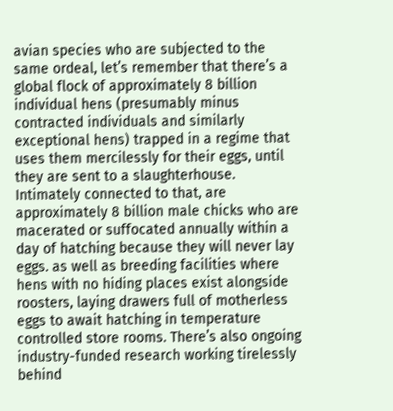avian species who are subjected to the same ordeal, let’s remember that there’s a global flock of approximately 8 billion individual hens (presumably minus contracted individuals and similarly exceptional hens) trapped in a regime that uses them mercilessly for their eggs, until  they are sent to a slaughterhouse. Intimately connected to that, are approximately 8 billion male chicks who are macerated or suffocated annually within a day of hatching because they will never lay eggs. as well as breeding facilities where hens with no hiding places exist alongside roosters, laying drawers full of motherless eggs to await hatching in temperature controlled store rooms. There’s also ongoing industry-funded research working tirelessly behind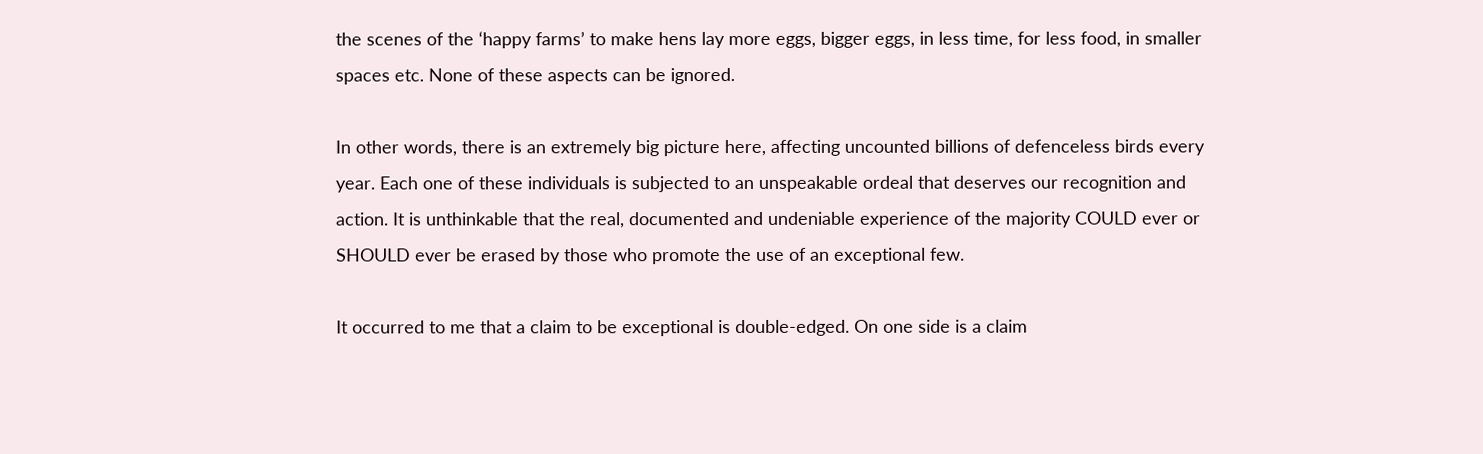the scenes of the ‘happy farms’ to make hens lay more eggs, bigger eggs, in less time, for less food, in smaller spaces etc. None of these aspects can be ignored.

In other words, there is an extremely big picture here, affecting uncounted billions of defenceless birds every year. Each one of these individuals is subjected to an unspeakable ordeal that deserves our recognition and action. It is unthinkable that the real, documented and undeniable experience of the majority COULD ever or SHOULD ever be erased by those who promote the use of an exceptional few.

It occurred to me that a claim to be exceptional is double-edged. On one side is a claim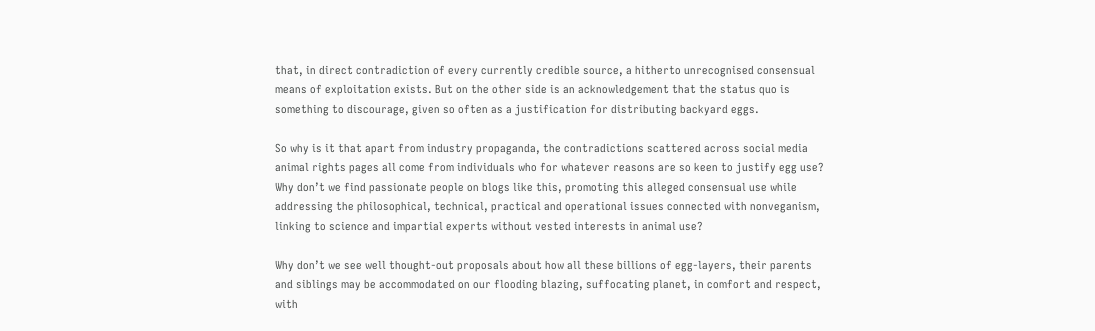that, in direct contradiction of every currently credible source, a hitherto unrecognised consensual means of exploitation exists. But on the other side is an acknowledgement that the status quo is something to discourage, given so often as a justification for distributing backyard eggs.

So why is it that apart from industry propaganda, the contradictions scattered across social media animal rights pages all come from individuals who for whatever reasons are so keen to justify egg use? Why don’t we find passionate people on blogs like this, promoting this alleged consensual use while addressing the philosophical, technical, practical and operational issues connected with nonveganism, linking to science and impartial experts without vested interests in animal use?

Why don’t we see well thought-out proposals about how all these billions of egg-layers, their parents and siblings may be accommodated on our flooding blazing, suffocating planet, in comfort and respect, with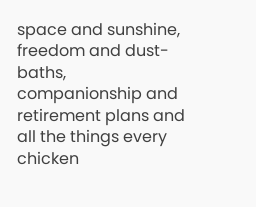space and sunshine, freedom and dust-baths, companionship and retirement plans and all the things every chicken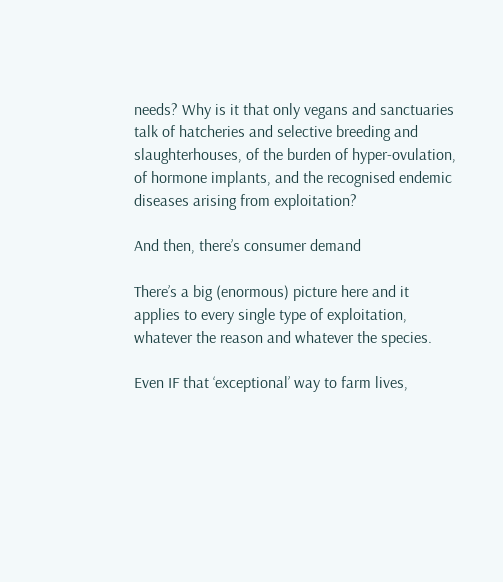needs? Why is it that only vegans and sanctuaries talk of hatcheries and selective breeding and slaughterhouses, of the burden of hyper-ovulation, of hormone implants, and the recognised endemic diseases arising from exploitation?

And then, there’s consumer demand

There’s a big (enormous) picture here and it applies to every single type of exploitation, whatever the reason and whatever the species.

Even IF that ‘exceptional’ way to farm lives,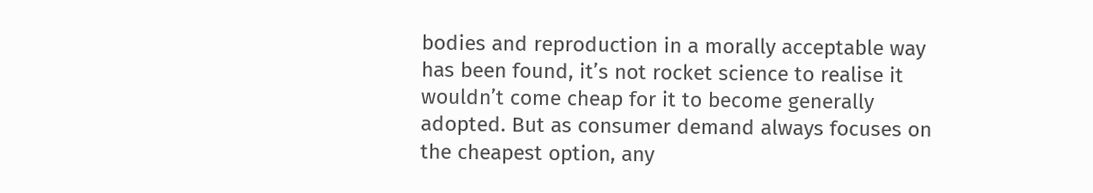bodies and reproduction in a morally acceptable way has been found, it’s not rocket science to realise it wouldn’t come cheap for it to become generally adopted. But as consumer demand always focuses on the cheapest option, any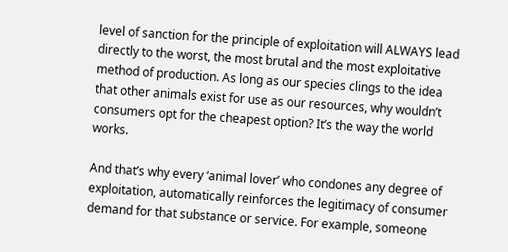level of sanction for the principle of exploitation will ALWAYS lead directly to the worst, the most brutal and the most exploitative method of production. As long as our species clings to the idea that other animals exist for use as our resources, why wouldn’t consumers opt for the cheapest option? It’s the way the world works.

And that’s why every ‘animal lover’ who condones any degree of exploitation, automatically reinforces the legitimacy of consumer demand for that substance or service. For example, someone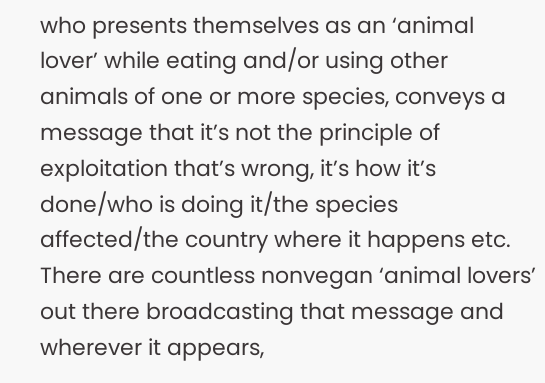who presents themselves as an ‘animal lover’ while eating and/or using other animals of one or more species, conveys a message that it’s not the principle of exploitation that’s wrong, it’s how it’s done/who is doing it/the species affected/the country where it happens etc. There are countless nonvegan ‘animal lovers’ out there broadcasting that message and wherever it appears,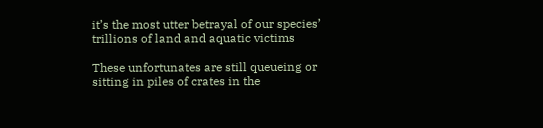it’s the most utter betrayal of our species’ trillions of land and aquatic victims

These unfortunates are still queueing or sitting in piles of crates in the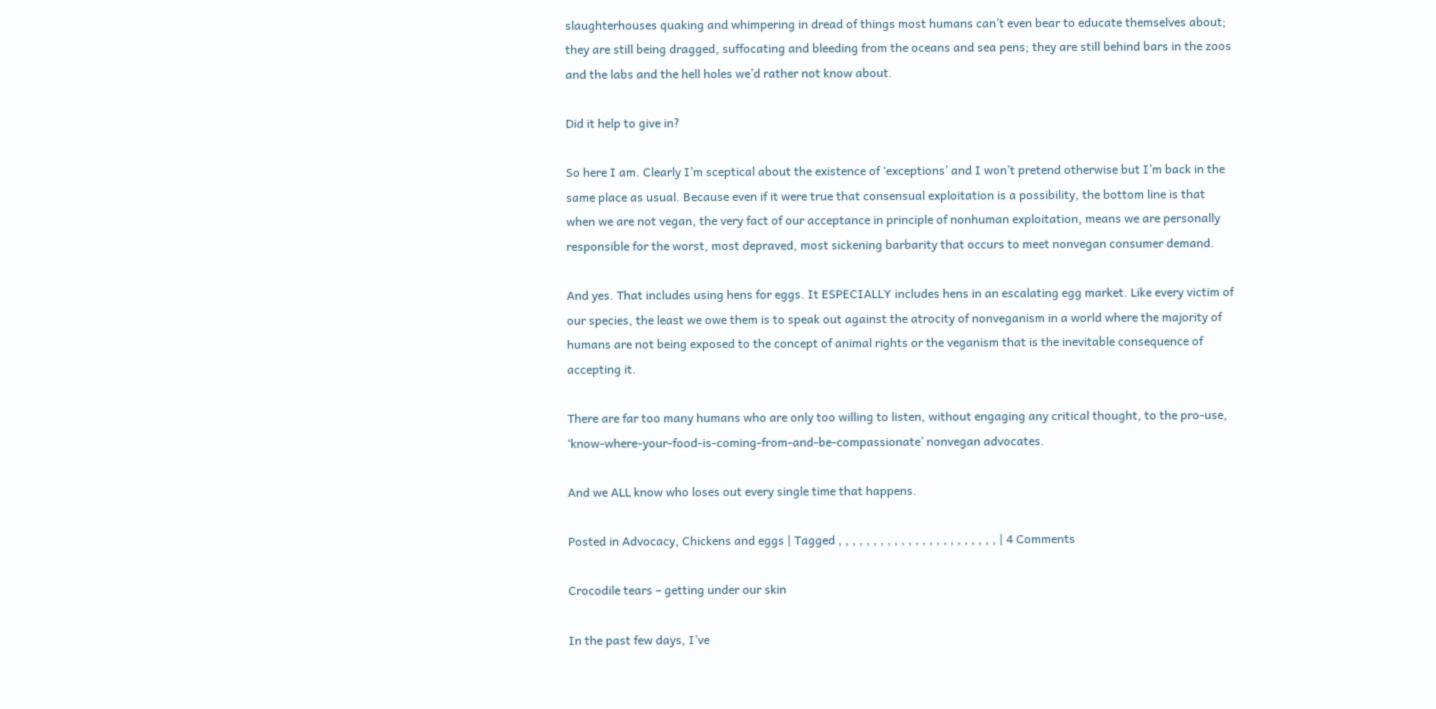slaughterhouses quaking and whimpering in dread of things most humans can’t even bear to educate themselves about; they are still being dragged, suffocating and bleeding from the oceans and sea pens; they are still behind bars in the zoos and the labs and the hell holes we’d rather not know about.

Did it help to give in?

So here I am. Clearly I’m sceptical about the existence of ‘exceptions’ and I won’t pretend otherwise but I’m back in the same place as usual. Because even if it were true that consensual exploitation is a possibility, the bottom line is that when we are not vegan, the very fact of our acceptance in principle of nonhuman exploitation, means we are personally responsible for the worst, most depraved, most sickening barbarity that occurs to meet nonvegan consumer demand.

And yes. That includes using hens for eggs. It ESPECIALLY includes hens in an escalating egg market. Like every victim of our species, the least we owe them is to speak out against the atrocity of nonveganism in a world where the majority of humans are not being exposed to the concept of animal rights or the veganism that is the inevitable consequence of accepting it.

There are far too many humans who are only too willing to listen, without engaging any critical thought, to the pro-use, ‘know-where-your-food-is-coming-from-and-be-compassionate’ nonvegan advocates.

And we ALL know who loses out every single time that happens.

Posted in Advocacy, Chickens and eggs | Tagged , , , , , , , , , , , , , , , , , , , , , , , | 4 Comments

Crocodile tears – getting under our skin

In the past few days, I’ve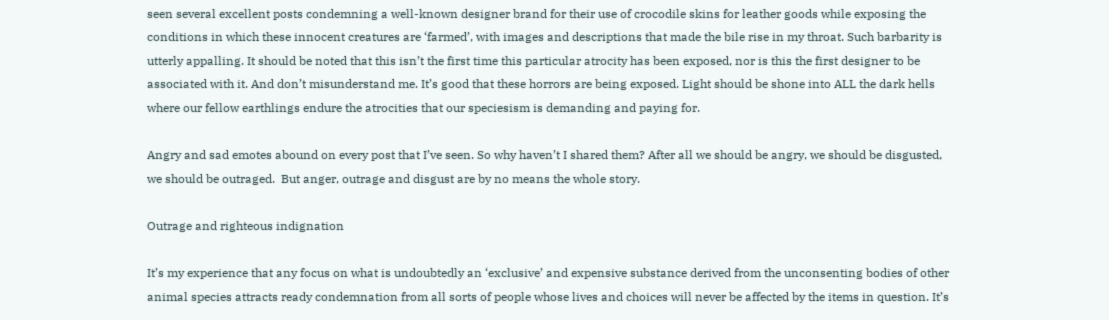seen several excellent posts condemning a well-known designer brand for their use of crocodile skins for leather goods while exposing the conditions in which these innocent creatures are ‘farmed’, with images and descriptions that made the bile rise in my throat. Such barbarity is utterly appalling. It should be noted that this isn’t the first time this particular atrocity has been exposed, nor is this the first designer to be associated with it. And don’t misunderstand me. It’s good that these horrors are being exposed. Light should be shone into ALL the dark hells where our fellow earthlings endure the atrocities that our speciesism is demanding and paying for.

Angry and sad emotes abound on every post that I’ve seen. So why haven’t I shared them? After all we should be angry, we should be disgusted, we should be outraged.  But anger, outrage and disgust are by no means the whole story.

Outrage and righteous indignation

It’s my experience that any focus on what is undoubtedly an ‘exclusive’ and expensive substance derived from the unconsenting bodies of other animal species attracts ready condemnation from all sorts of people whose lives and choices will never be affected by the items in question. It’s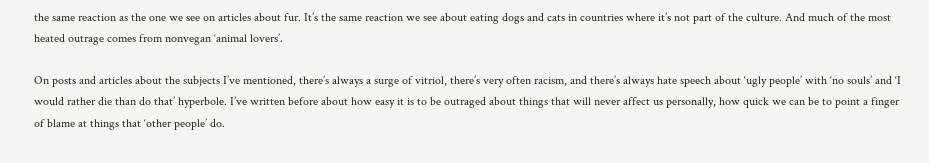the same reaction as the one we see on articles about fur. It’s the same reaction we see about eating dogs and cats in countries where it’s not part of the culture. And much of the most heated outrage comes from nonvegan ‘animal lovers’.

On posts and articles about the subjects I’ve mentioned, there’s always a surge of vitriol, there’s very often racism, and there’s always hate speech about ‘ugly people’ with ‘no souls’ and ‘I would rather die than do that’ hyperbole. I’ve written before about how easy it is to be outraged about things that will never affect us personally, how quick we can be to point a finger of blame at things that ‘other people’ do.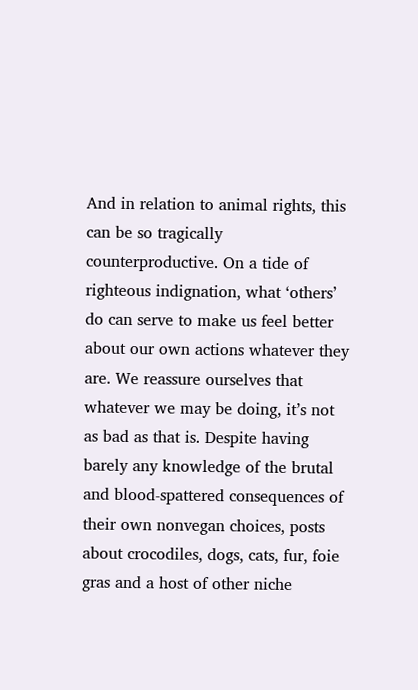And in relation to animal rights, this can be so tragically counterproductive. On a tide of righteous indignation, what ‘others’ do can serve to make us feel better about our own actions whatever they are. We reassure ourselves that whatever we may be doing, it’s not as bad as that is. Despite having barely any knowledge of the brutal and blood-spattered consequences of their own nonvegan choices, posts about crocodiles, dogs, cats, fur, foie gras and a host of other niche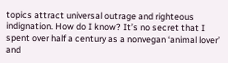topics attract universal outrage and righteous indignation. How do I know? It’s no secret that I spent over half a century as a nonvegan ‘animal lover’ and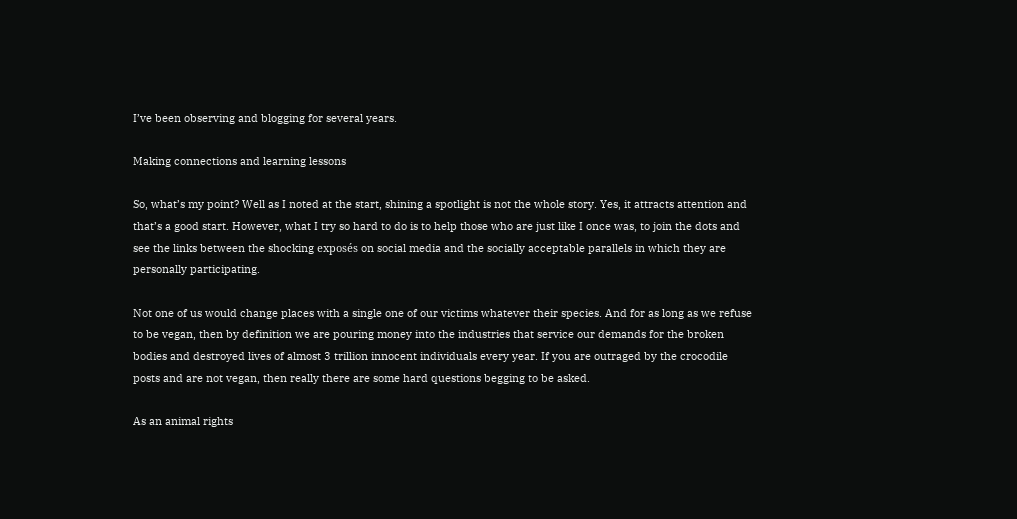I’ve been observing and blogging for several years.

Making connections and learning lessons

So, what’s my point? Well as I noted at the start, shining a spotlight is not the whole story. Yes, it attracts attention and that’s a good start. However, what I try so hard to do is to help those who are just like I once was, to join the dots and see the links between the shocking exposés on social media and the socially acceptable parallels in which they are personally participating.

Not one of us would change places with a single one of our victims whatever their species. And for as long as we refuse to be vegan, then by definition we are pouring money into the industries that service our demands for the broken bodies and destroyed lives of almost 3 trillion innocent individuals every year. If you are outraged by the crocodile posts and are not vegan, then really there are some hard questions begging to be asked.

As an animal rights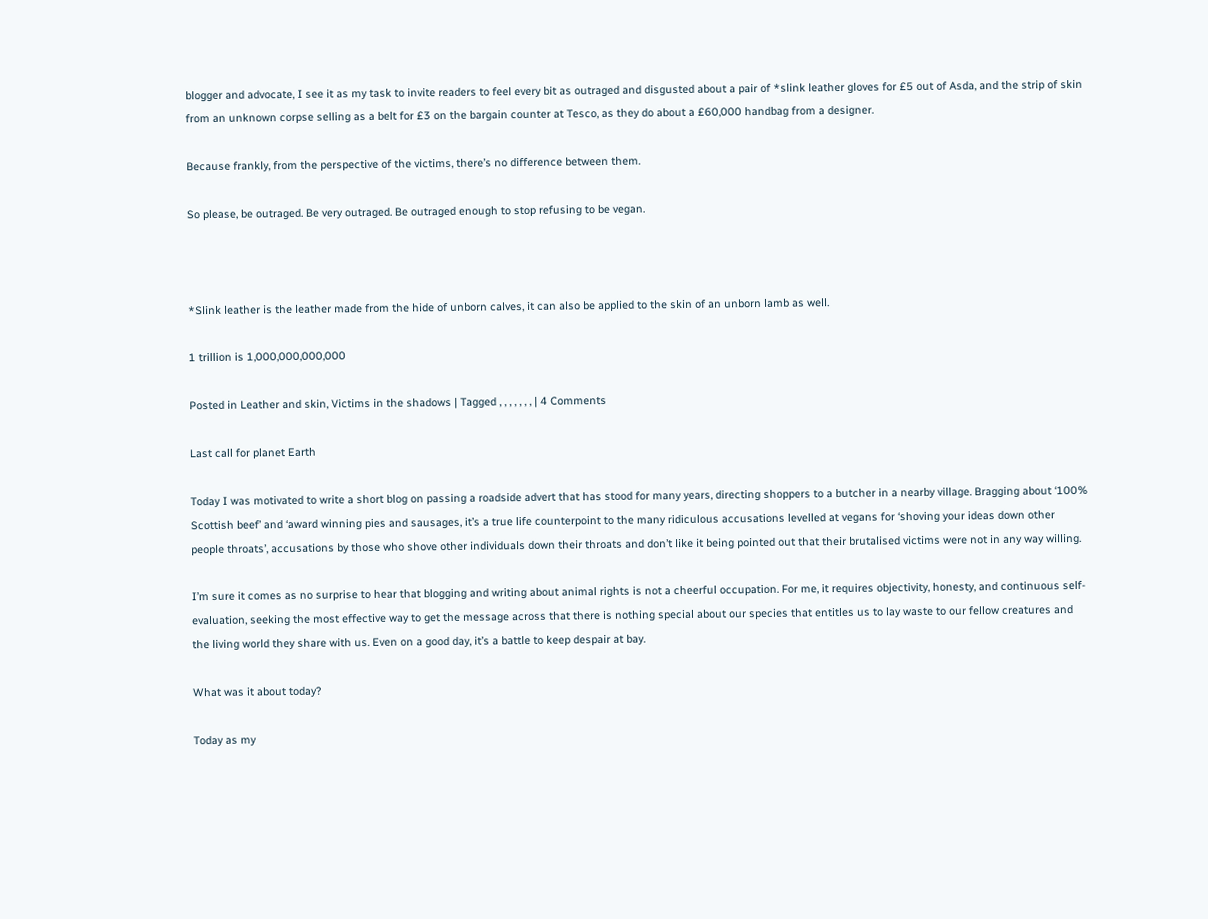blogger and advocate, I see it as my task to invite readers to feel every bit as outraged and disgusted about a pair of *slink leather gloves for £5 out of Asda, and the strip of skin from an unknown corpse selling as a belt for £3 on the bargain counter at Tesco, as they do about a £60,000 handbag from a designer.

Because frankly, from the perspective of the victims, there’s no difference between them.

So please, be outraged. Be very outraged. Be outraged enough to stop refusing to be vegan.



*Slink leather is the leather made from the hide of unborn calves, it can also be applied to the skin of an unborn lamb as well.

1 trillion is 1,000,000,000,000

Posted in Leather and skin, Victims in the shadows | Tagged , , , , , , , | 4 Comments

Last call for planet Earth

Today I was motivated to write a short blog on passing a roadside advert that has stood for many years, directing shoppers to a butcher in a nearby village. Bragging about ‘100% Scottish beef’ and ‘award winning pies and sausages, it’s a true life counterpoint to the many ridiculous accusations levelled at vegans for ‘shoving your ideas down other people throats’, accusations by those who shove other individuals down their throats and don’t like it being pointed out that their brutalised victims were not in any way willing.

I’m sure it comes as no surprise to hear that blogging and writing about animal rights is not a cheerful occupation. For me, it requires objectivity, honesty, and continuous self-evaluation, seeking the most effective way to get the message across that there is nothing special about our species that entitles us to lay waste to our fellow creatures and the living world they share with us. Even on a good day, it’s a battle to keep despair at bay.

What was it about today?

Today as my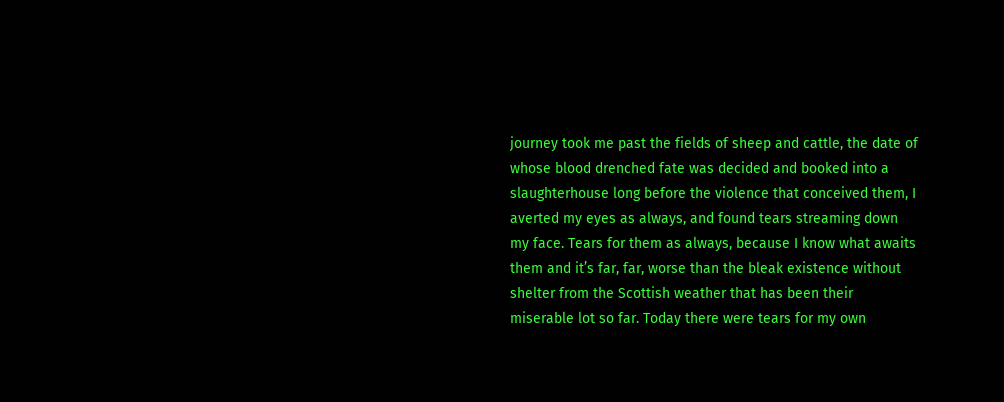journey took me past the fields of sheep and cattle, the date of whose blood drenched fate was decided and booked into a slaughterhouse long before the violence that conceived them, I averted my eyes as always, and found tears streaming down my face. Tears for them as always, because I know what awaits them and it’s far, far, worse than the bleak existence without shelter from the Scottish weather that has been their miserable lot so far. Today there were tears for my own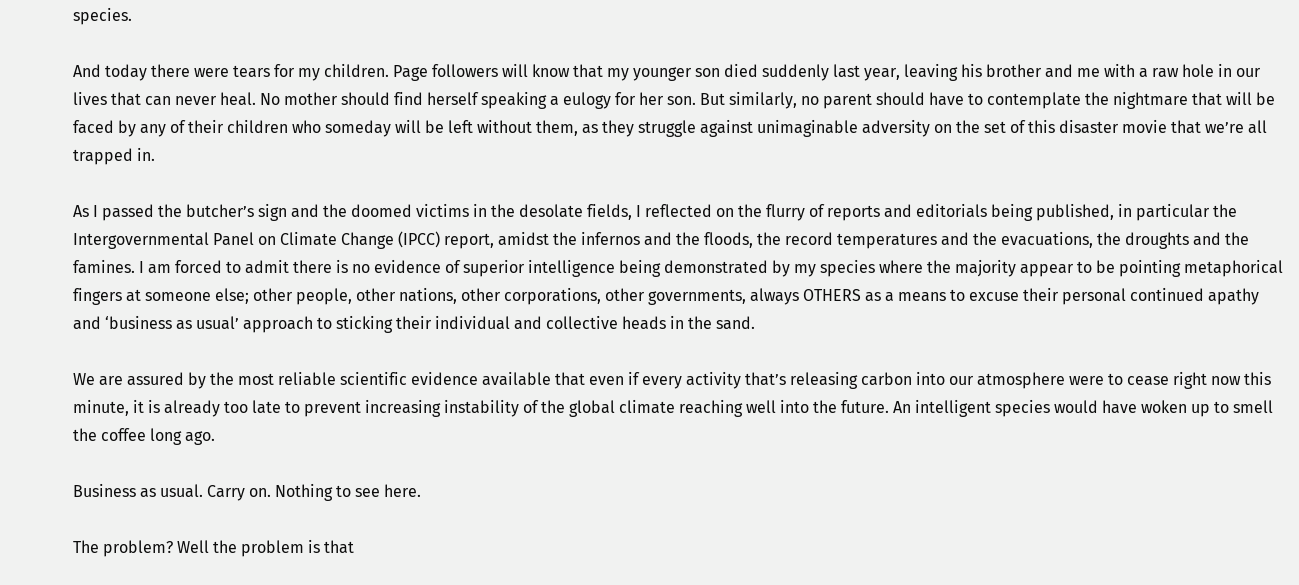species.

And today there were tears for my children. Page followers will know that my younger son died suddenly last year, leaving his brother and me with a raw hole in our lives that can never heal. No mother should find herself speaking a eulogy for her son. But similarly, no parent should have to contemplate the nightmare that will be faced by any of their children who someday will be left without them, as they struggle against unimaginable adversity on the set of this disaster movie that we’re all trapped in.

As I passed the butcher’s sign and the doomed victims in the desolate fields, I reflected on the flurry of reports and editorials being published, in particular the Intergovernmental Panel on Climate Change (IPCC) report, amidst the infernos and the floods, the record temperatures and the evacuations, the droughts and the famines. I am forced to admit there is no evidence of superior intelligence being demonstrated by my species where the majority appear to be pointing metaphorical fingers at someone else; other people, other nations, other corporations, other governments, always OTHERS as a means to excuse their personal continued apathy and ‘business as usual’ approach to sticking their individual and collective heads in the sand.

We are assured by the most reliable scientific evidence available that even if every activity that’s releasing carbon into our atmosphere were to cease right now this minute, it is already too late to prevent increasing instability of the global climate reaching well into the future. An intelligent species would have woken up to smell the coffee long ago.

Business as usual. Carry on. Nothing to see here.

The problem? Well the problem is that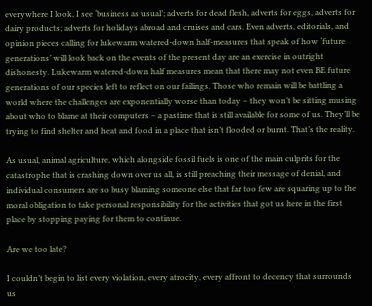everywhere I look, I see ‘business as usual’; adverts for dead flesh, adverts for eggs, adverts for dairy products; adverts for holidays abroad and cruises and cars. Even adverts, editorials, and opinion pieces calling for lukewarm watered-down half-measures that speak of how ‘future generations’ will look back on the events of the present day are an exercise in outright dishonesty. Lukewarm watered-down half measures mean that there may not even BE future generations of our species left to reflect on our failings. Those who remain will be battling a world where the challenges are exponentially worse than today – they won’t be sitting musing about who to blame at their computers – a pastime that is still available for some of us. They’ll be trying to find shelter and heat and food in a place that isn’t flooded or burnt. That’s the reality.

As usual, animal agriculture, which alongside fossil fuels is one of the main culprits for the catastrophe that is crashing down over us all, is still preaching their message of denial, and individual consumers are so busy blaming someone else that far too few are squaring up to the moral obligation to take personal responsibility for the activities that got us here in the first place by stopping paying for them to continue.

Are we too late?

I couldn’t begin to list every violation, every atrocity, every affront to decency that surrounds us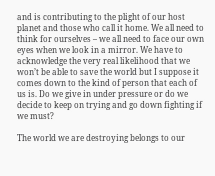and is contributing to the plight of our host planet and those who call it home. We all need to think for ourselves – we all need to face our own eyes when we look in a mirror. We have to acknowledge the very real likelihood that we won’t be able to save the world but I suppose it comes down to the kind of person that each of us is. Do we give in under pressure or do we decide to keep on trying and go down fighting if we must?

The world we are destroying belongs to our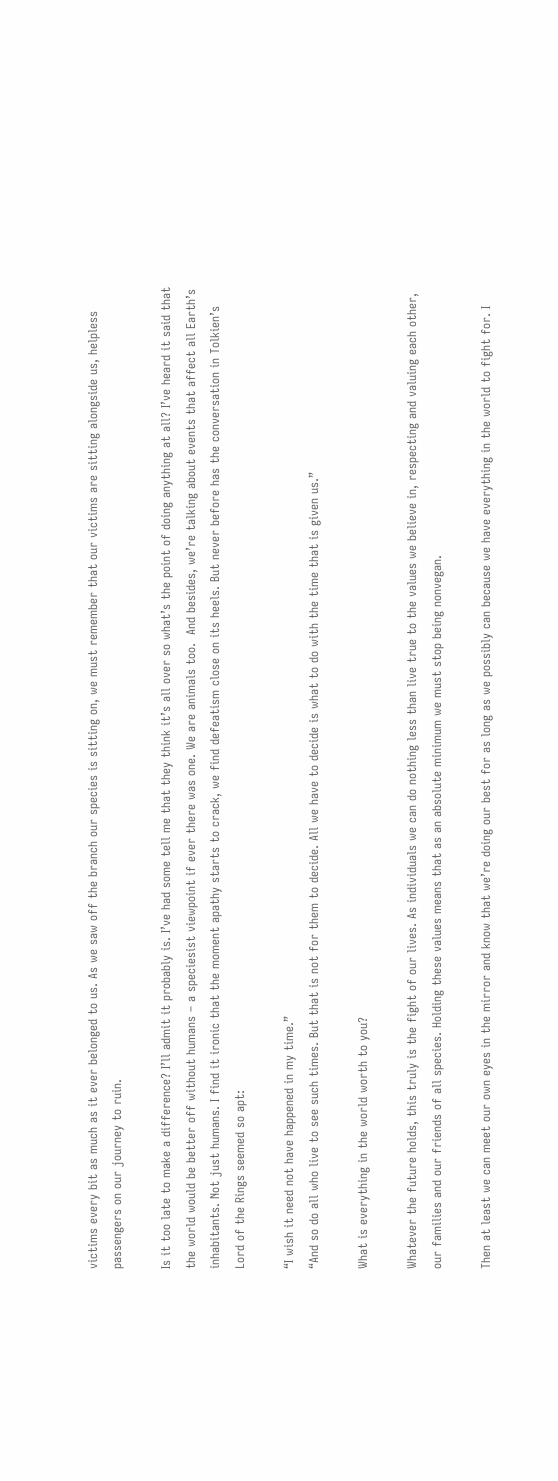victims every bit as much as it ever belonged to us. As we saw off the branch our species is sitting on, we must remember that our victims are sitting alongside us, helpless passengers on our journey to ruin.

Is it too late to make a difference? I’ll admit it probably is. I’ve had some tell me that they think it’s all over so what’s the point of doing anything at all? I’ve heard it said that the world would be better off without humans – a speciesist viewpoint if ever there was one. We are animals too.  And besides, we’re talking about events that affect all Earth’s inhabitants. Not just humans. I find it ironic that the moment apathy starts to crack, we find defeatism close on its heels. But never before has the conversation in Tolkien’s Lord of the Rings seemed so apt:

“I wish it need not have happened in my time.”
“And so do all who live to see such times. But that is not for them to decide. All we have to decide is what to do with the time that is given us.”

What is everything in the world worth to you?

Whatever the future holds, this truly is the fight of our lives. As individuals we can do nothing less than live true to the values we believe in, respecting and valuing each other, our families and our friends of all species. Holding these values means that as an absolute minimum we must stop being nonvegan.

Then at least we can meet our own eyes in the mirror and know that we’re doing our best for as long as we possibly can because we have everything in the world to fight for. I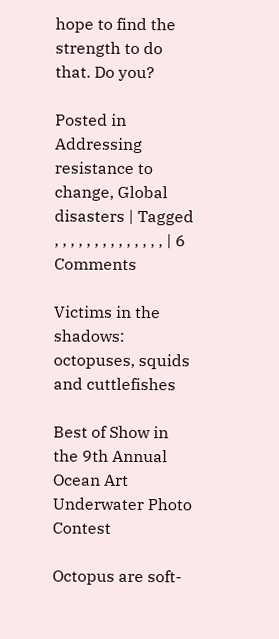hope to find the strength to do that. Do you?

Posted in Addressing resistance to change, Global disasters | Tagged , , , , , , , , , , , , , , | 6 Comments

Victims in the shadows: octopuses, squids and cuttlefishes

Best of Show in the 9th Annual Ocean Art Underwater Photo Contest

Octopus are soft-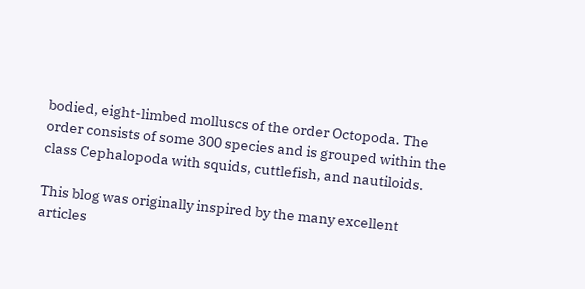bodied, eight-limbed molluscs of the order Octopoda. The order consists of some 300 species and is grouped within the class Cephalopoda with squids, cuttlefish, and nautiloids.

This blog was originally inspired by the many excellent articles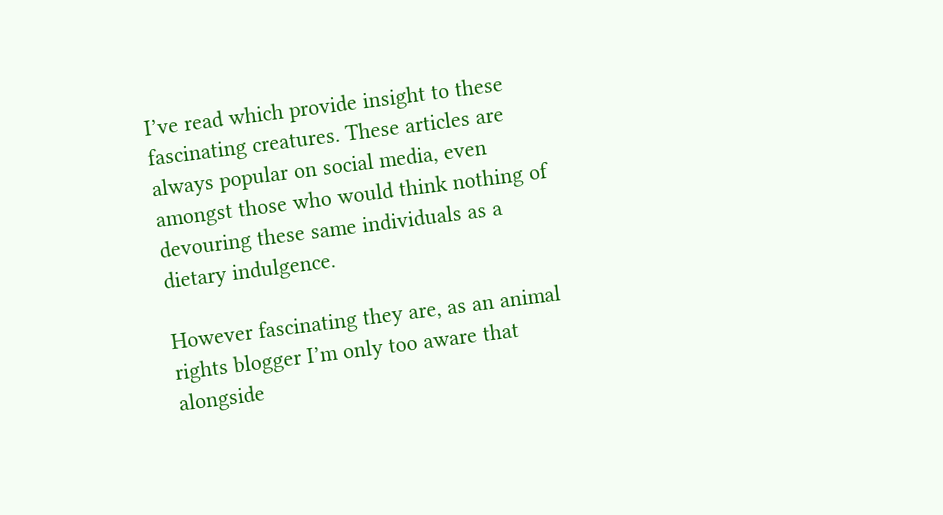I’ve read which provide insight to these fascinating creatures. These articles are always popular on social media, even amongst those who would think nothing of devouring these same individuals as a dietary indulgence.

However fascinating they are, as an animal rights blogger I’m only too aware that alongside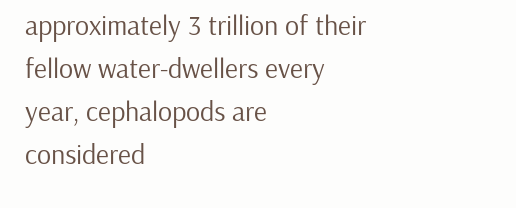approximately 3 trillion of their fellow water-dwellers every year, cephalopods are considered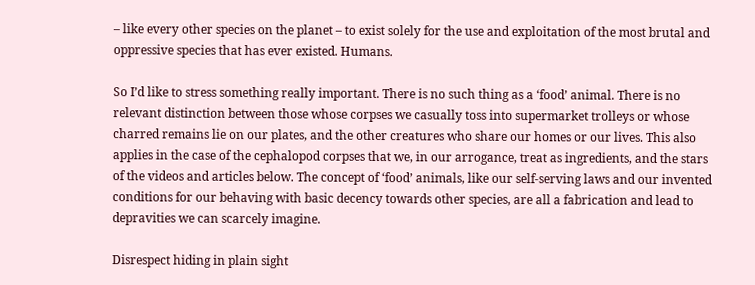– like every other species on the planet – to exist solely for the use and exploitation of the most brutal and oppressive species that has ever existed. Humans.

So I’d like to stress something really important. There is no such thing as a ‘food’ animal. There is no relevant distinction between those whose corpses we casually toss into supermarket trolleys or whose charred remains lie on our plates, and the other creatures who share our homes or our lives. This also applies in the case of the cephalopod corpses that we, in our arrogance, treat as ingredients, and the stars of the videos and articles below. The concept of ‘food’ animals, like our self-serving laws and our invented conditions for our behaving with basic decency towards other species, are all a fabrication and lead to depravities we can scarcely imagine.

Disrespect hiding in plain sight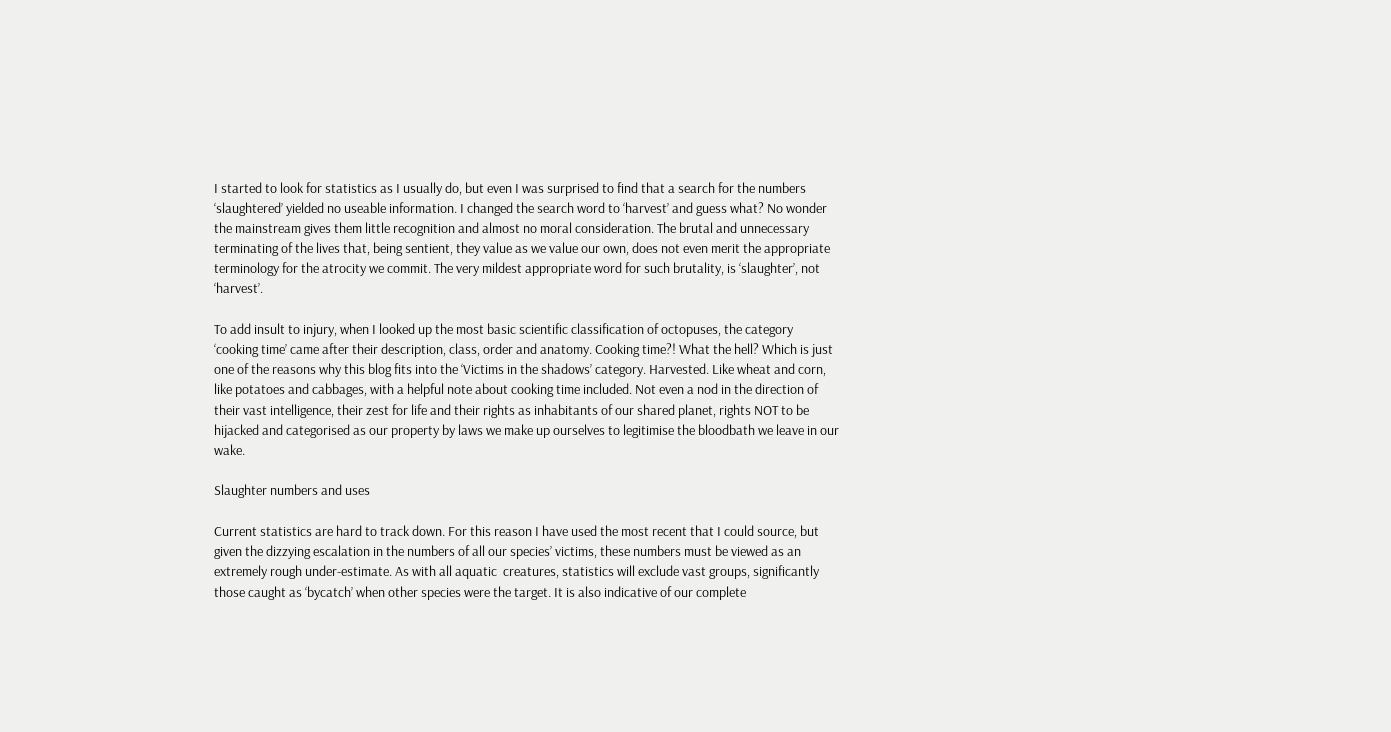I started to look for statistics as I usually do, but even I was surprised to find that a search for the numbers ‘slaughtered’ yielded no useable information. I changed the search word to ‘harvest’ and guess what? No wonder the mainstream gives them little recognition and almost no moral consideration. The brutal and unnecessary terminating of the lives that, being sentient, they value as we value our own, does not even merit the appropriate terminology for the atrocity we commit. The very mildest appropriate word for such brutality, is ‘slaughter’, not ‘harvest’.

To add insult to injury, when I looked up the most basic scientific classification of octopuses, the category ‘cooking time’ came after their description, class, order and anatomy. Cooking time?! What the hell? Which is just one of the reasons why this blog fits into the ‘Victims in the shadows’ category. Harvested. Like wheat and corn, like potatoes and cabbages, with a helpful note about cooking time included. Not even a nod in the direction of their vast intelligence, their zest for life and their rights as inhabitants of our shared planet, rights NOT to be hijacked and categorised as our property by laws we make up ourselves to legitimise the bloodbath we leave in our wake.

Slaughter numbers and uses

Current statistics are hard to track down. For this reason I have used the most recent that I could source, but given the dizzying escalation in the numbers of all our species’ victims, these numbers must be viewed as an extremely rough under-estimate. As with all aquatic  creatures, statistics will exclude vast groups, significantly those caught as ‘bycatch’ when other species were the target. It is also indicative of our complete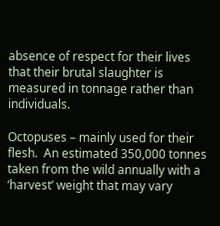absence of respect for their lives that their brutal slaughter is measured in tonnage rather than individuals.

Octopuses – mainly used for their flesh.  An estimated 350,000 tonnes taken from the wild annually with a ‘harvest’ weight that may vary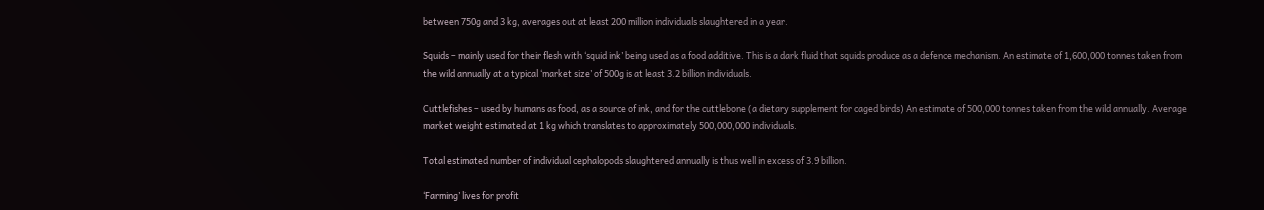between 750g and 3 kg, averages out at least 200 million individuals slaughtered in a year.

Squids – mainly used for their flesh with ‘squid ink’ being used as a food additive. This is a dark fluid that squids produce as a defence mechanism. An estimate of 1,600,000 tonnes taken from the wild annually at a typical ‘market size’ of 500g is at least 3.2 billion individuals.

Cuttlefishes – used by humans as food, as a source of ink, and for the cuttlebone (a dietary supplement for caged birds) An estimate of 500,000 tonnes taken from the wild annually. Average market weight estimated at 1 kg which translates to approximately 500,000,000 individuals.

Total estimated number of individual cephalopods slaughtered annually is thus well in excess of 3.9 billion.

‘Farming’ lives for profit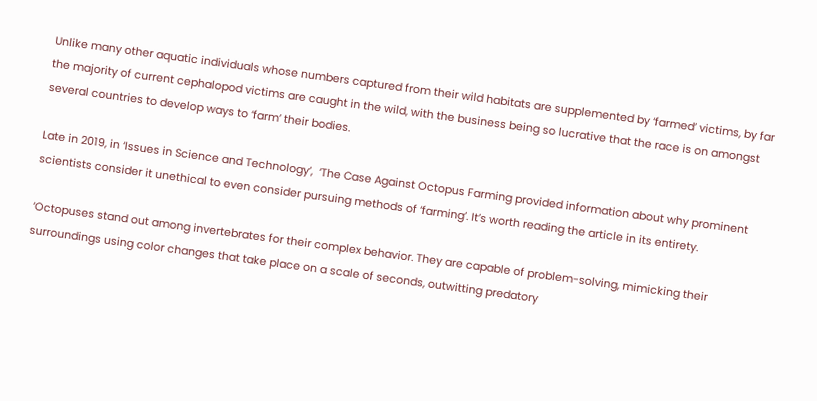Unlike many other aquatic individuals whose numbers captured from their wild habitats are supplemented by ‘farmed’ victims, by far the majority of current cephalopod victims are caught in the wild, with the business being so lucrative that the race is on amongst several countries to develop ways to ‘farm’ their bodies.

Late in 2019, in ‘Issues in Science and Technology’,  ‘The Case Against Octopus Farming provided information about why prominent scientists consider it unethical to even consider pursuing methods of ‘farming’. It’s worth reading the article in its entirety.

‘Octopuses stand out among invertebrates for their complex behavior. They are capable of problem-solving, mimicking their surroundings using color changes that take place on a scale of seconds, outwitting predatory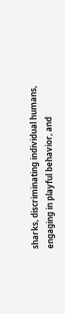sharks, discriminating individual humans, engaging in playful behavior, and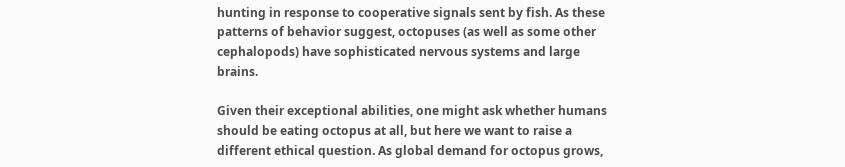hunting in response to cooperative signals sent by fish. As these patterns of behavior suggest, octopuses (as well as some other cephalopods) have sophisticated nervous systems and large brains.

Given their exceptional abilities, one might ask whether humans should be eating octopus at all, but here we want to raise a different ethical question. As global demand for octopus grows,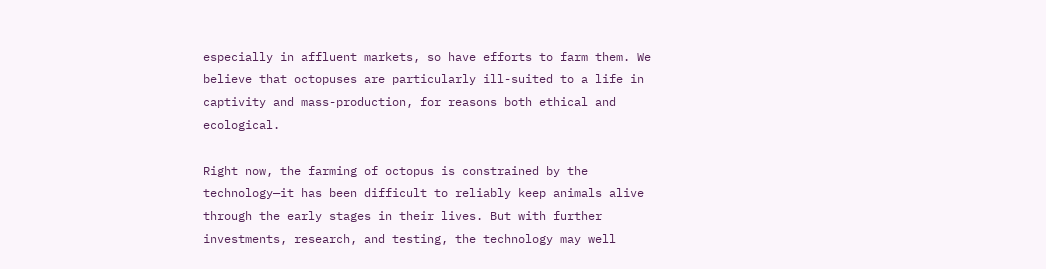especially in affluent markets, so have efforts to farm them. We believe that octopuses are particularly ill-suited to a life in captivity and mass-production, for reasons both ethical and ecological.

Right now, the farming of octopus is constrained by the technology—it has been difficult to reliably keep animals alive through the early stages in their lives. But with further investments, research, and testing, the technology may well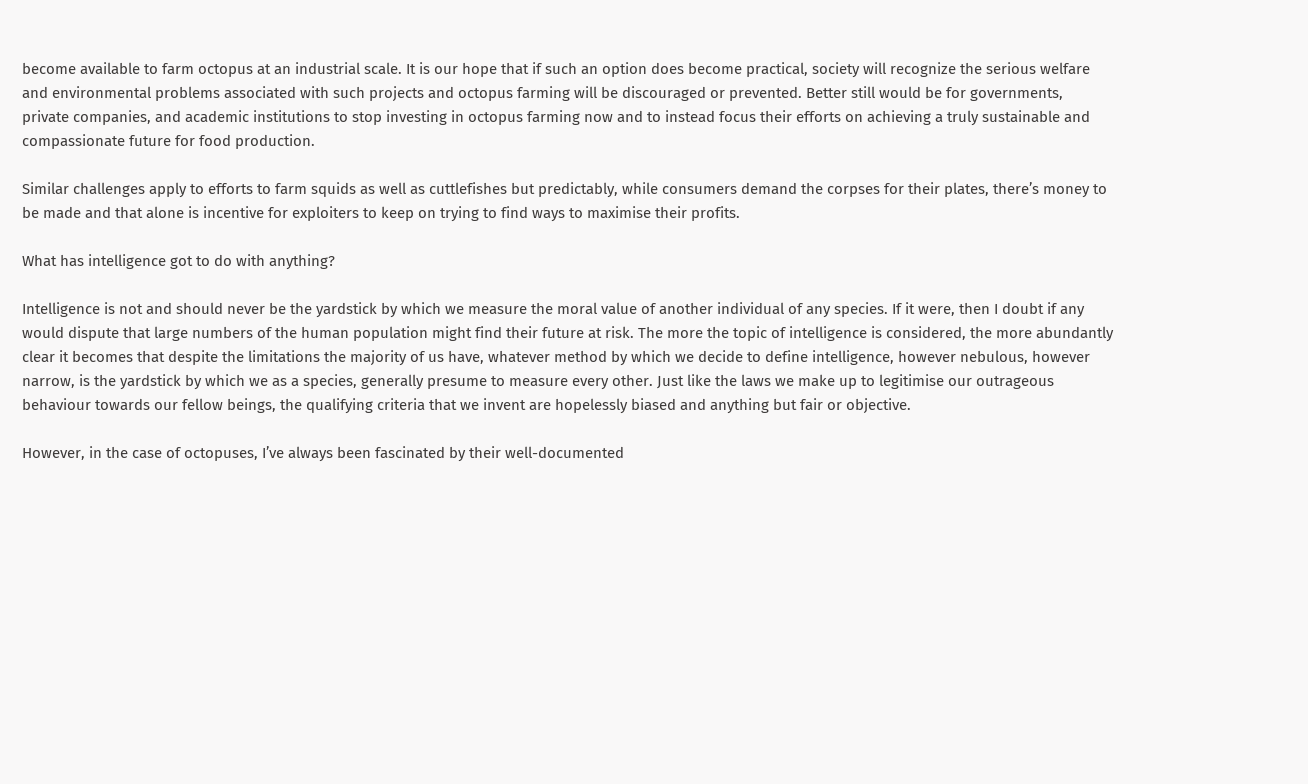become available to farm octopus at an industrial scale. It is our hope that if such an option does become practical, society will recognize the serious welfare and environmental problems associated with such projects and octopus farming will be discouraged or prevented. Better still would be for governments, private companies, and academic institutions to stop investing in octopus farming now and to instead focus their efforts on achieving a truly sustainable and compassionate future for food production.

Similar challenges apply to efforts to farm squids as well as cuttlefishes but predictably, while consumers demand the corpses for their plates, there’s money to be made and that alone is incentive for exploiters to keep on trying to find ways to maximise their profits.

What has intelligence got to do with anything?

Intelligence is not and should never be the yardstick by which we measure the moral value of another individual of any species. If it were, then I doubt if any would dispute that large numbers of the human population might find their future at risk. The more the topic of intelligence is considered, the more abundantly clear it becomes that despite the limitations the majority of us have, whatever method by which we decide to define intelligence, however nebulous, however narrow, is the yardstick by which we as a species, generally presume to measure every other. Just like the laws we make up to legitimise our outrageous behaviour towards our fellow beings, the qualifying criteria that we invent are hopelessly biased and anything but fair or objective.

However, in the case of octopuses, I’ve always been fascinated by their well-documented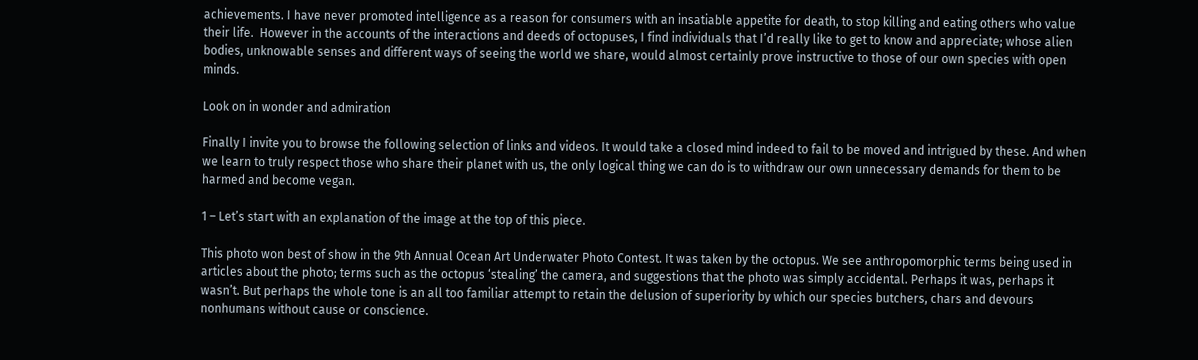achievements. I have never promoted intelligence as a reason for consumers with an insatiable appetite for death, to stop killing and eating others who value their life.  However in the accounts of the interactions and deeds of octopuses, I find individuals that I’d really like to get to know and appreciate; whose alien bodies, unknowable senses and different ways of seeing the world we share, would almost certainly prove instructive to those of our own species with open minds.

Look on in wonder and admiration

Finally I invite you to browse the following selection of links and videos. It would take a closed mind indeed to fail to be moved and intrigued by these. And when we learn to truly respect those who share their planet with us, the only logical thing we can do is to withdraw our own unnecessary demands for them to be harmed and become vegan.

1 – Let’s start with an explanation of the image at the top of this piece.

This photo won best of show in the 9th Annual Ocean Art Underwater Photo Contest. It was taken by the octopus. We see anthropomorphic terms being used in articles about the photo; terms such as the octopus ‘stealing’ the camera, and suggestions that the photo was simply accidental. Perhaps it was, perhaps it wasn’t. But perhaps the whole tone is an all too familiar attempt to retain the delusion of superiority by which our species butchers, chars and devours nonhumans without cause or conscience.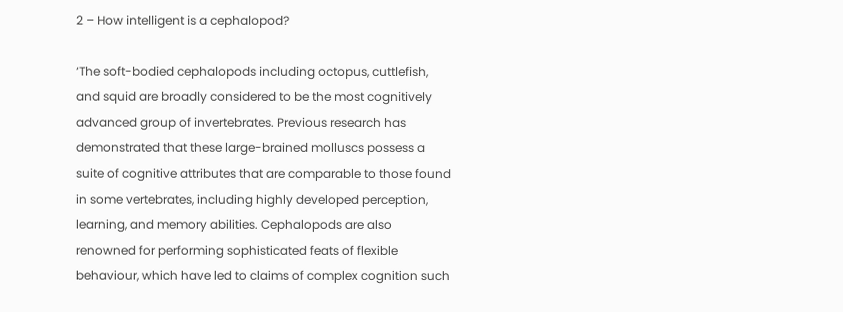2 – How intelligent is a cephalopod?

‘The soft-bodied cephalopods including octopus, cuttlefish, and squid are broadly considered to be the most cognitively advanced group of invertebrates. Previous research has demonstrated that these large-brained molluscs possess a suite of cognitive attributes that are comparable to those found in some vertebrates, including highly developed perception, learning, and memory abilities. Cephalopods are also renowned for performing sophisticated feats of flexible behaviour, which have led to claims of complex cognition such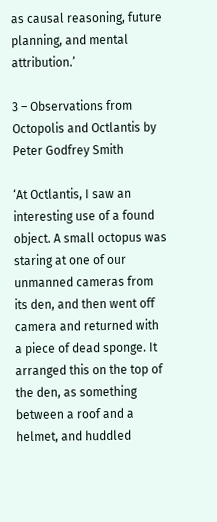as causal reasoning, future planning, and mental attribution.’

3 – Observations from Octopolis and Octlantis by Peter Godfrey Smith

‘At Octlantis, I saw an interesting use of a found object. A small octopus was staring at one of our unmanned cameras from its den, and then went off camera and returned with a piece of dead sponge. It arranged this on the top of the den, as something between a roof and a helmet, and huddled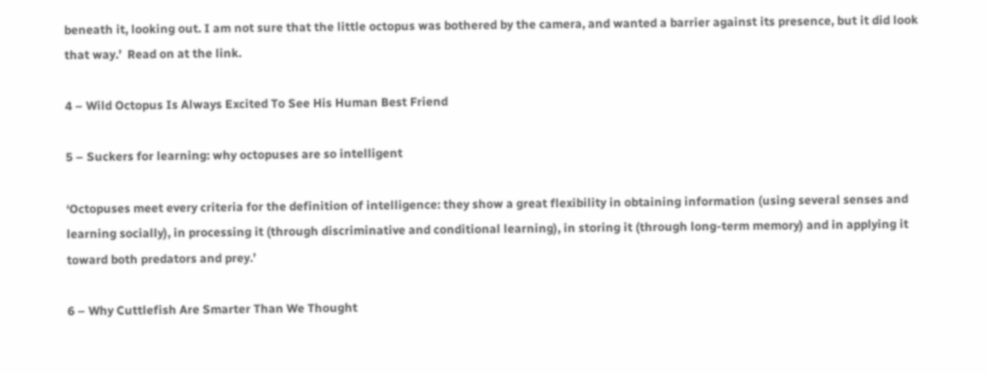beneath it, looking out. I am not sure that the little octopus was bothered by the camera, and wanted a barrier against its presence, but it did look that way.’  Read on at the link.

4 – Wild Octopus Is Always Excited To See His Human Best Friend

5 – Suckers for learning: why octopuses are so intelligent

‘Octopuses meet every criteria for the definition of intelligence: they show a great flexibility in obtaining information (using several senses and learning socially), in processing it (through discriminative and conditional learning), in storing it (through long-term memory) and in applying it toward both predators and prey.’

6 – Why Cuttlefish Are Smarter Than We Thought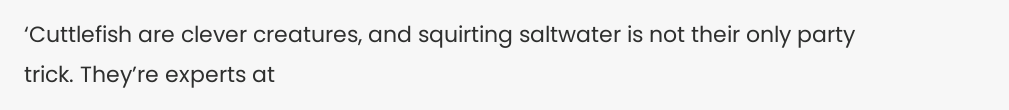‘Cuttlefish are clever creatures, and squirting saltwater is not their only party trick. They’re experts at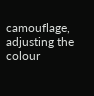camouflage, adjusting the colour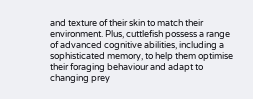and texture of their skin to match their environment. Plus, cuttlefish possess a range of advanced cognitive abilities, including a sophisticated memory, to help them optimise their foraging behaviour and adapt to changing prey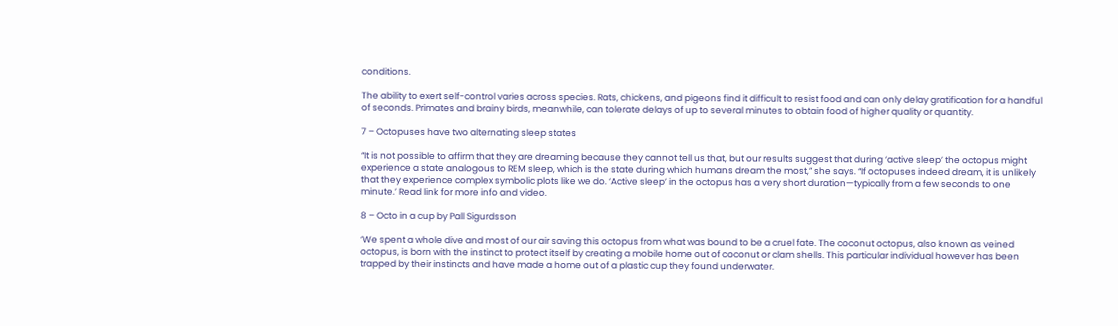conditions.

The ability to exert self-control varies across species. Rats, chickens, and pigeons find it difficult to resist food and can only delay gratification for a handful of seconds. Primates and brainy birds, meanwhile, can tolerate delays of up to several minutes to obtain food of higher quality or quantity.

7 – Octopuses have two alternating sleep states

“It is not possible to affirm that they are dreaming because they cannot tell us that, but our results suggest that during ‘active sleep’ the octopus might experience a state analogous to REM sleep, which is the state during which humans dream the most,” she says. “If octopuses indeed dream, it is unlikely that they experience complex symbolic plots like we do. ‘Active sleep’ in the octopus has a very short duration—typically from a few seconds to one minute.’ Read link for more info and video.

8 – Octo in a cup by Pall Sigurdsson

‘We spent a whole dive and most of our air saving this octopus from what was bound to be a cruel fate. The coconut octopus, also known as veined octopus, is born with the instinct to protect itself by creating a mobile home out of coconut or clam shells. This particular individual however has been trapped by their instincts and have made a home out of a plastic cup they found underwater.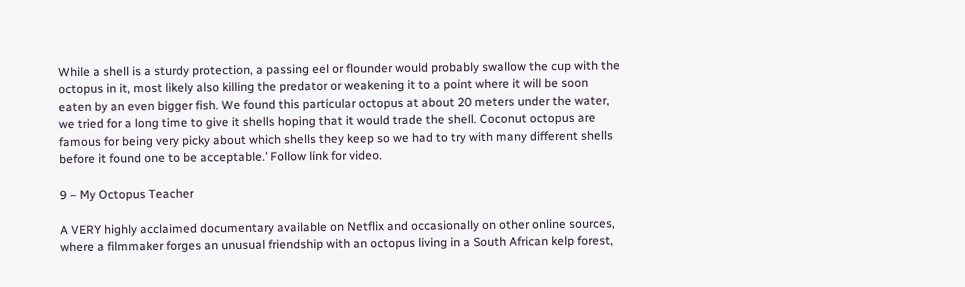While a shell is a sturdy protection, a passing eel or flounder would probably swallow the cup with the octopus in it, most likely also killing the predator or weakening it to a point where it will be soon eaten by an even bigger fish. We found this particular octopus at about 20 meters under the water, we tried for a long time to give it shells hoping that it would trade the shell. Coconut octopus are famous for being very picky about which shells they keep so we had to try with many different shells before it found one to be acceptable.’ Follow link for video.

9 – My Octopus Teacher

A VERY highly acclaimed documentary available on Netflix and occasionally on other online sources, where a filmmaker forges an unusual friendship with an octopus living in a South African kelp forest,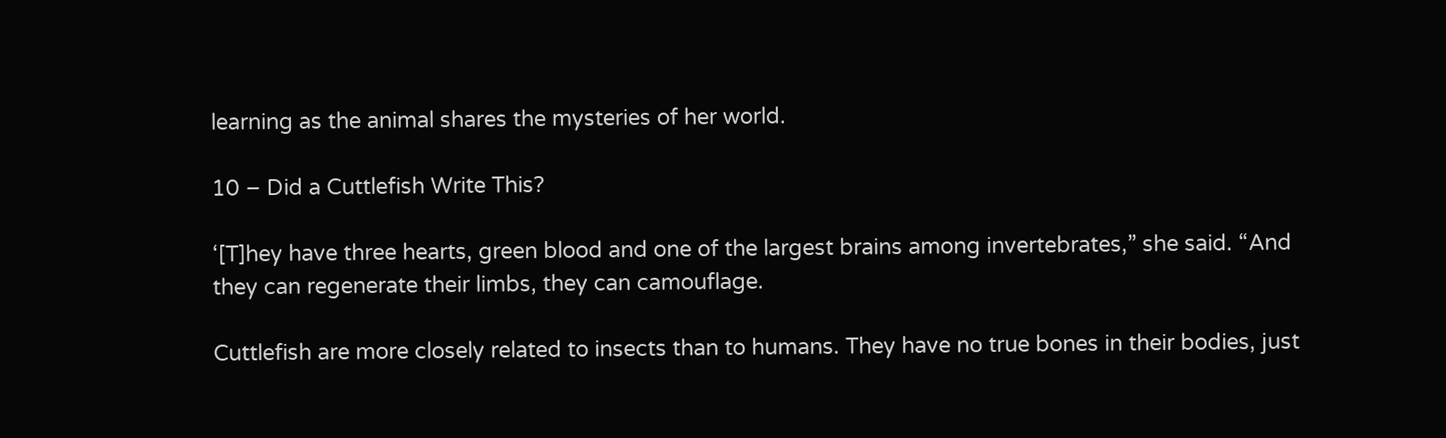learning as the animal shares the mysteries of her world.

10 – Did a Cuttlefish Write This?

‘[T]hey have three hearts, green blood and one of the largest brains among invertebrates,” she said. “And they can regenerate their limbs, they can camouflage.

Cuttlefish are more closely related to insects than to humans. They have no true bones in their bodies, just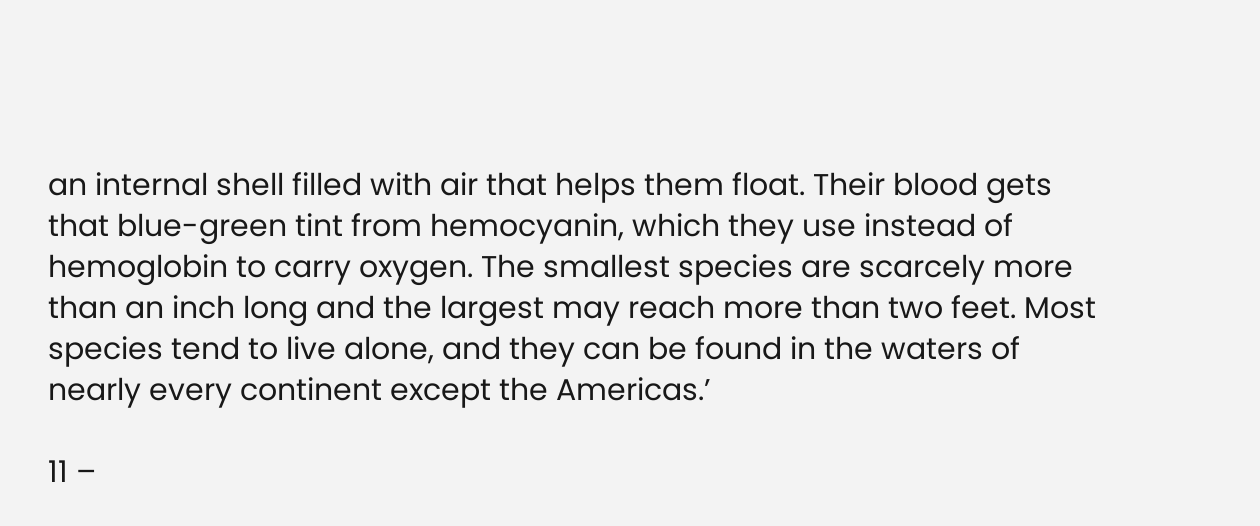an internal shell filled with air that helps them float. Their blood gets that blue-green tint from hemocyanin, which they use instead of hemoglobin to carry oxygen. The smallest species are scarcely more than an inch long and the largest may reach more than two feet. Most species tend to live alone, and they can be found in the waters of nearly every continent except the Americas.’

11 –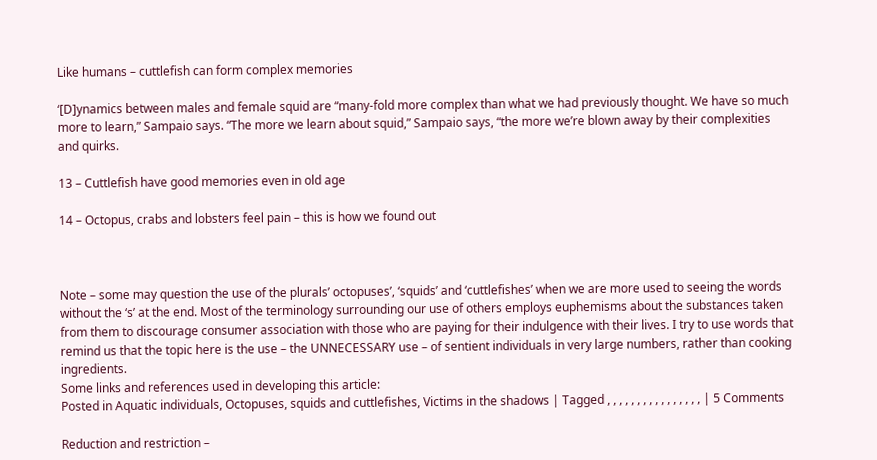Like humans – cuttlefish can form complex memories

‘[D]ynamics between males and female squid are “many-fold more complex than what we had previously thought. We have so much more to learn,” Sampaio says. “The more we learn about squid,” Sampaio says, “the more we’re blown away by their complexities and quirks.

13 – Cuttlefish have good memories even in old age

14 – Octopus, crabs and lobsters feel pain – this is how we found out



Note – some may question the use of the plurals’ octopuses’, ‘squids’ and ‘cuttlefishes’ when we are more used to seeing the words without the ‘s’ at the end. Most of the terminology surrounding our use of others employs euphemisms about the substances taken from them to discourage consumer association with those who are paying for their indulgence with their lives. I try to use words that remind us that the topic here is the use – the UNNECESSARY use – of sentient individuals in very large numbers, rather than cooking ingredients.
Some links and references used in developing this article:
Posted in Aquatic individuals, Octopuses, squids and cuttlefishes, Victims in the shadows | Tagged , , , , , , , , , , , , , , , , | 5 Comments

Reduction and restriction –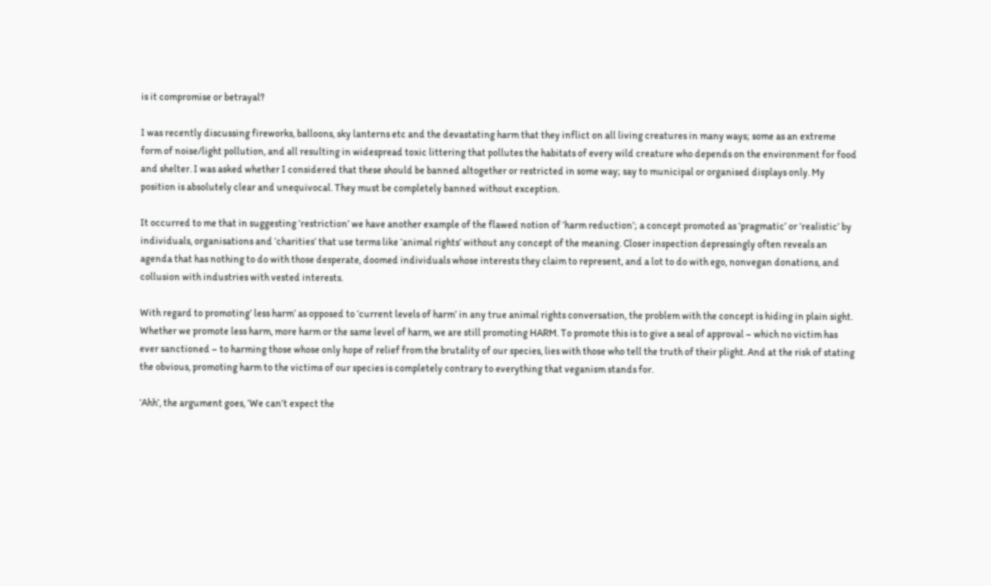is it compromise or betrayal?

I was recently discussing fireworks, balloons, sky lanterns etc and the devastating harm that they inflict on all living creatures in many ways; some as an extreme form of noise/light pollution, and all resulting in widespread toxic littering that pollutes the habitats of every wild creature who depends on the environment for food and shelter. I was asked whether I considered that these should be banned altogether or restricted in some way; say to municipal or organised displays only. My position is absolutely clear and unequivocal. They must be completely banned without exception.

It occurred to me that in suggesting ‘restriction’ we have another example of the flawed notion of ‘harm reduction’; a concept promoted as ‘pragmatic’ or ‘realistic’ by individuals, organisations and ‘charities’ that use terms like ‘animal rights’ without any concept of the meaning. Closer inspection depressingly often reveals an agenda that has nothing to do with those desperate, doomed individuals whose interests they claim to represent, and a lot to do with ego, nonvegan donations, and collusion with industries with vested interests.

With regard to promoting’ less harm’ as opposed to ‘current levels of harm’ in any true animal rights conversation, the problem with the concept is hiding in plain sight. Whether we promote less harm, more harm or the same level of harm, we are still promoting HARM. To promote this is to give a seal of approval – which no victim has ever sanctioned – to harming those whose only hope of relief from the brutality of our species, lies with those who tell the truth of their plight. And at the risk of stating the obvious, promoting harm to the victims of our species is completely contrary to everything that veganism stands for.

‘Ahh’, the argument goes, ‘We can’t expect the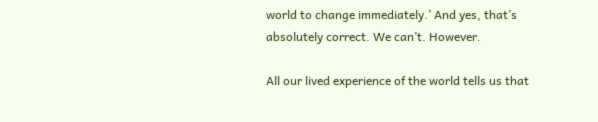world to change immediately.’ And yes, that’s absolutely correct. We can’t. However.

All our lived experience of the world tells us that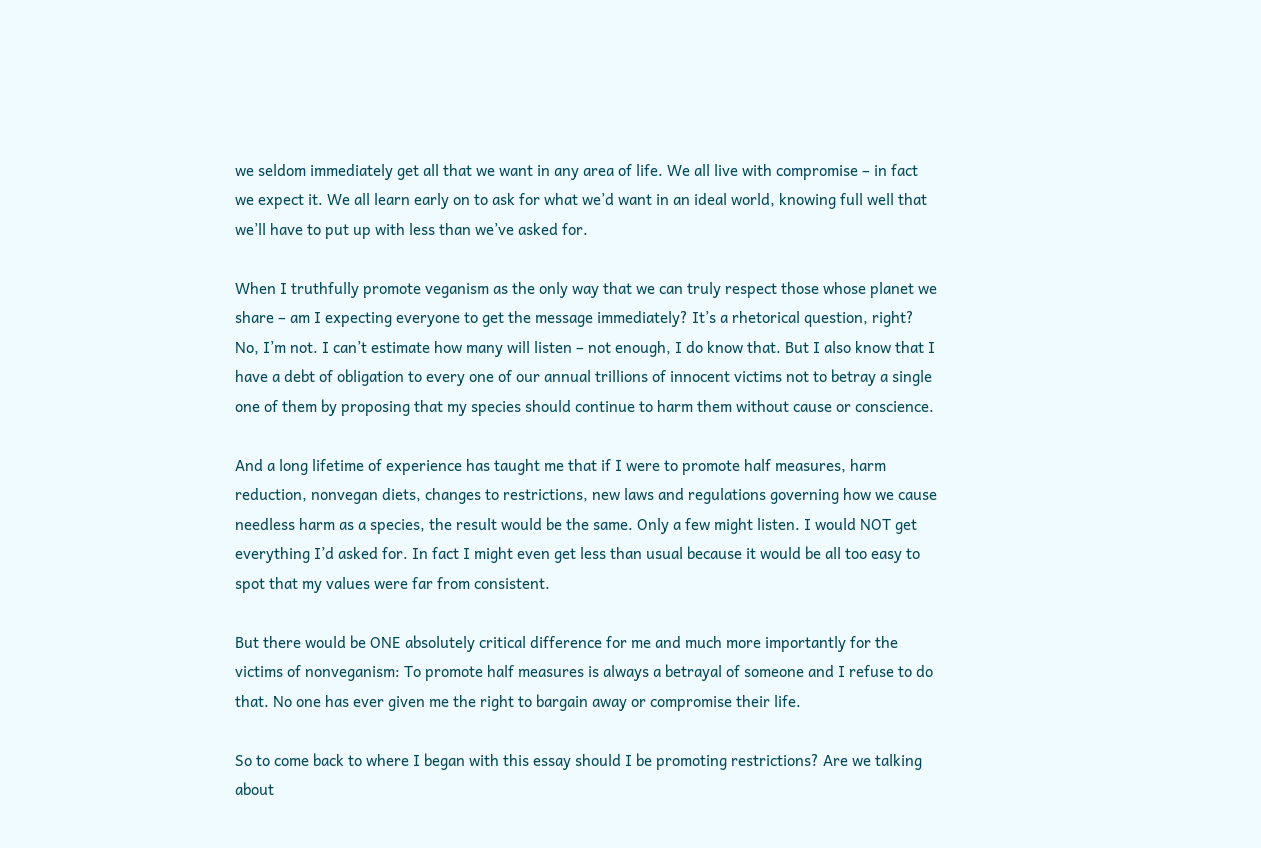we seldom immediately get all that we want in any area of life. We all live with compromise – in fact we expect it. We all learn early on to ask for what we’d want in an ideal world, knowing full well that we’ll have to put up with less than we’ve asked for.

When I truthfully promote veganism as the only way that we can truly respect those whose planet we share – am I expecting everyone to get the message immediately? It’s a rhetorical question, right? No, I’m not. I can’t estimate how many will listen – not enough, I do know that. But I also know that I have a debt of obligation to every one of our annual trillions of innocent victims not to betray a single one of them by proposing that my species should continue to harm them without cause or conscience.

And a long lifetime of experience has taught me that if I were to promote half measures, harm reduction, nonvegan diets, changes to restrictions, new laws and regulations governing how we cause needless harm as a species, the result would be the same. Only a few might listen. I would NOT get everything I’d asked for. In fact I might even get less than usual because it would be all too easy to spot that my values were far from consistent.

But there would be ONE absolutely critical difference for me and much more importantly for the victims of nonveganism: To promote half measures is always a betrayal of someone and I refuse to do that. No one has ever given me the right to bargain away or compromise their life.

So to come back to where I began with this essay should I be promoting restrictions? Are we talking about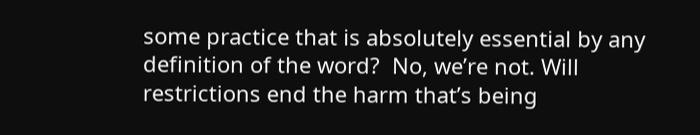some practice that is absolutely essential by any definition of the word?  No, we’re not. Will restrictions end the harm that’s being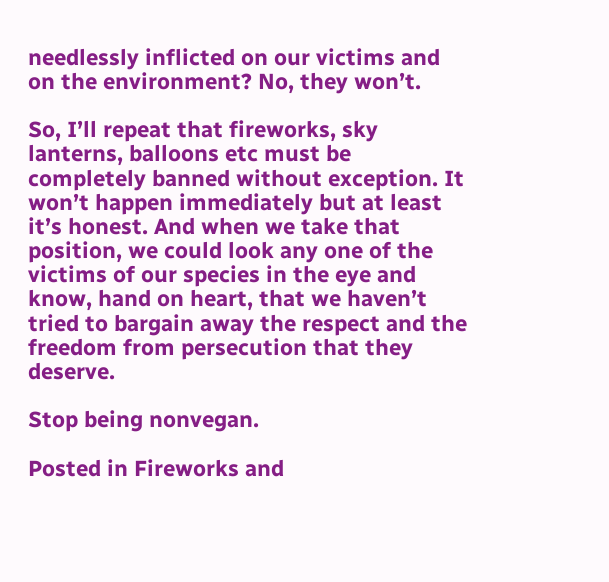needlessly inflicted on our victims and on the environment? No, they won’t.

So, I’ll repeat that fireworks, sky lanterns, balloons etc must be completely banned without exception. It won’t happen immediately but at least it’s honest. And when we take that position, we could look any one of the victims of our species in the eye and know, hand on heart, that we haven’t tried to bargain away the respect and the freedom from persecution that they deserve.

Stop being nonvegan.

Posted in Fireworks and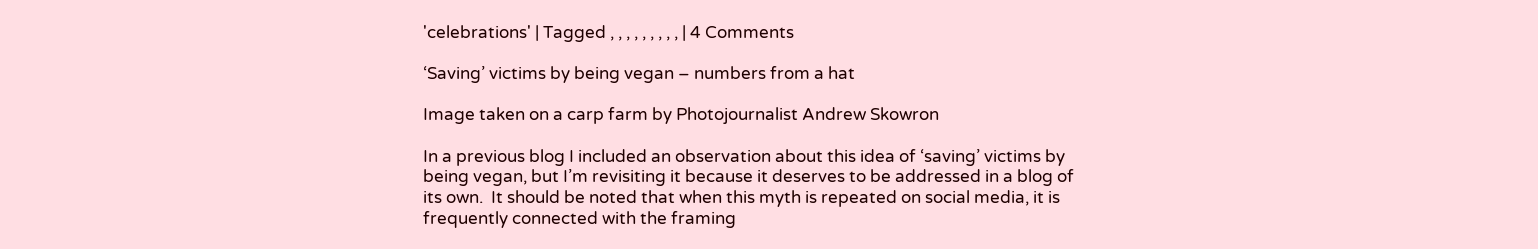'celebrations' | Tagged , , , , , , , , , | 4 Comments

‘Saving’ victims by being vegan – numbers from a hat

Image taken on a carp farm by Photojournalist Andrew Skowron

In a previous blog I included an observation about this idea of ‘saving’ victims by being vegan, but I’m revisiting it because it deserves to be addressed in a blog of its own.  It should be noted that when this myth is repeated on social media, it is frequently connected with the framing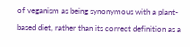of veganism as being synonymous with a plant-based diet, rather than its correct definition as a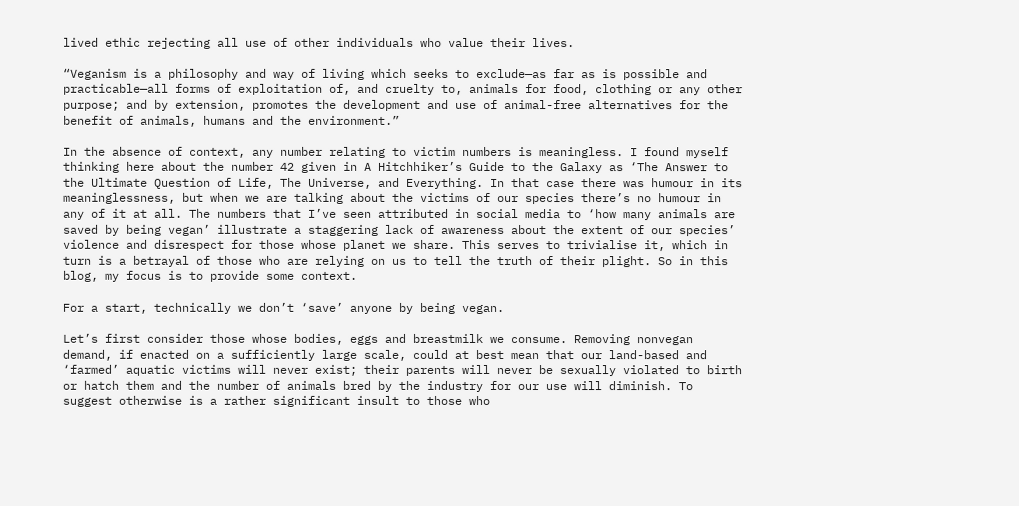lived ethic rejecting all use of other individuals who value their lives.

“Veganism is a philosophy and way of living which seeks to exclude—as far as is possible and practicable—all forms of exploitation of, and cruelty to, animals for food, clothing or any other purpose; and by extension, promotes the development and use of animal-free alternatives for the benefit of animals, humans and the environment.”

In the absence of context, any number relating to victim numbers is meaningless. I found myself thinking here about the number 42 given in A Hitchhiker’s Guide to the Galaxy as ‘The Answer to the Ultimate Question of Life, The Universe, and Everything. In that case there was humour in its meaninglessness, but when we are talking about the victims of our species there’s no humour in any of it at all. The numbers that I’ve seen attributed in social media to ‘how many animals are saved by being vegan’ illustrate a staggering lack of awareness about the extent of our species’ violence and disrespect for those whose planet we share. This serves to trivialise it, which in turn is a betrayal of those who are relying on us to tell the truth of their plight. So in this blog, my focus is to provide some context.

For a start, technically we don’t ‘save’ anyone by being vegan.

Let’s first consider those whose bodies, eggs and breastmilk we consume. Removing nonvegan demand, if enacted on a sufficiently large scale, could at best mean that our land-based and ‘farmed’ aquatic victims will never exist; their parents will never be sexually violated to birth or hatch them and the number of animals bred by the industry for our use will diminish. To suggest otherwise is a rather significant insult to those who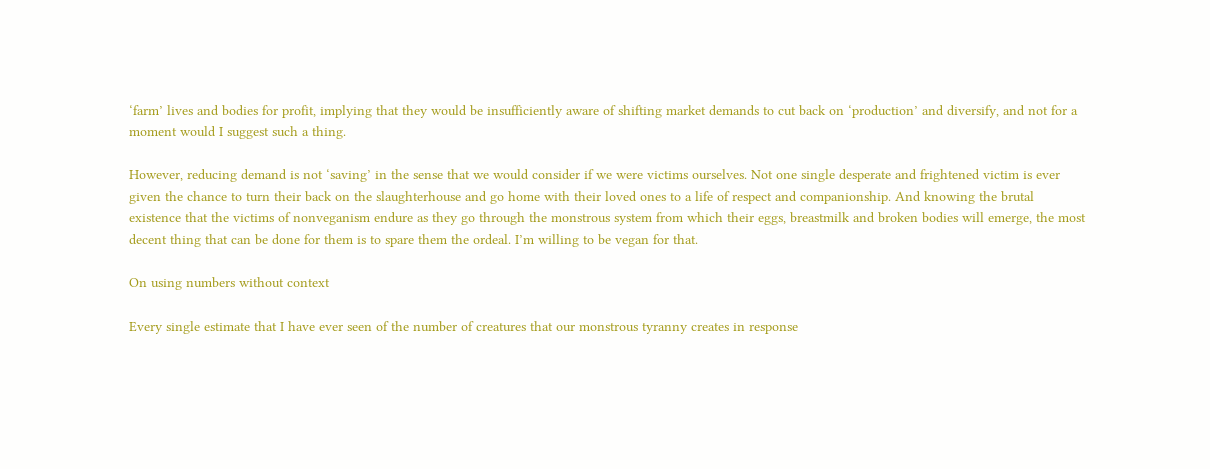‘farm’ lives and bodies for profit, implying that they would be insufficiently aware of shifting market demands to cut back on ‘production’ and diversify, and not for a moment would I suggest such a thing.

However, reducing demand is not ‘saving’ in the sense that we would consider if we were victims ourselves. Not one single desperate and frightened victim is ever given the chance to turn their back on the slaughterhouse and go home with their loved ones to a life of respect and companionship. And knowing the brutal existence that the victims of nonveganism endure as they go through the monstrous system from which their eggs, breastmilk and broken bodies will emerge, the most decent thing that can be done for them is to spare them the ordeal. I’m willing to be vegan for that.

On using numbers without context

Every single estimate that I have ever seen of the number of creatures that our monstrous tyranny creates in response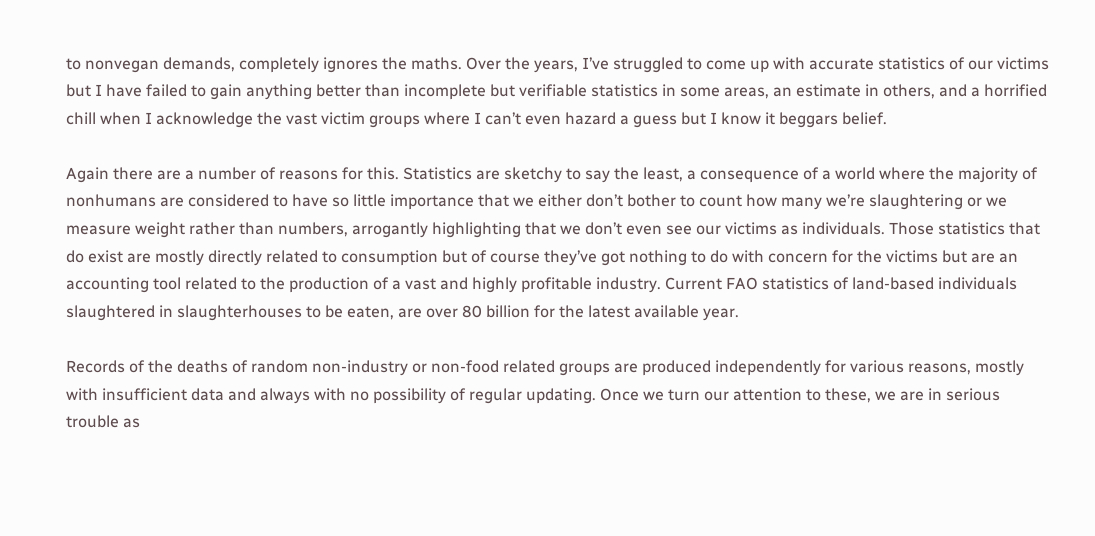to nonvegan demands, completely ignores the maths. Over the years, I’ve struggled to come up with accurate statistics of our victims but I have failed to gain anything better than incomplete but verifiable statistics in some areas, an estimate in others, and a horrified chill when I acknowledge the vast victim groups where I can’t even hazard a guess but I know it beggars belief.

Again there are a number of reasons for this. Statistics are sketchy to say the least, a consequence of a world where the majority of nonhumans are considered to have so little importance that we either don’t bother to count how many we’re slaughtering or we measure weight rather than numbers, arrogantly highlighting that we don’t even see our victims as individuals. Those statistics that do exist are mostly directly related to consumption but of course they’ve got nothing to do with concern for the victims but are an accounting tool related to the production of a vast and highly profitable industry. Current FAO statistics of land-based individuals slaughtered in slaughterhouses to be eaten, are over 80 billion for the latest available year.

Records of the deaths of random non-industry or non-food related groups are produced independently for various reasons, mostly with insufficient data and always with no possibility of regular updating. Once we turn our attention to these, we are in serious trouble as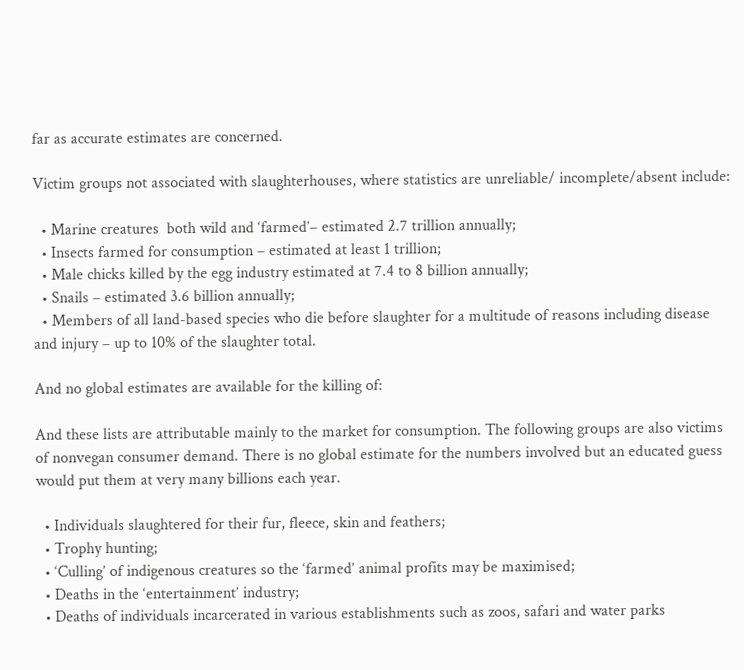far as accurate estimates are concerned.

Victim groups not associated with slaughterhouses, where statistics are unreliable/ incomplete/absent include:

  • Marine creatures  both wild and ‘farmed’– estimated 2.7 trillion annually;
  • Insects farmed for consumption – estimated at least 1 trillion;
  • Male chicks killed by the egg industry estimated at 7.4 to 8 billion annually;
  • Snails – estimated 3.6 billion annually;
  • Members of all land-based species who die before slaughter for a multitude of reasons including disease and injury – up to 10% of the slaughter total.

And no global estimates are available for the killing of:

And these lists are attributable mainly to the market for consumption. The following groups are also victims of nonvegan consumer demand. There is no global estimate for the numbers involved but an educated guess would put them at very many billions each year.

  • Individuals slaughtered for their fur, fleece, skin and feathers;
  • Trophy hunting;
  • ‘Culling’ of indigenous creatures so the ‘farmed’ animal profits may be maximised;
  • Deaths in the ‘entertainment’ industry;
  • Deaths of individuals incarcerated in various establishments such as zoos, safari and water parks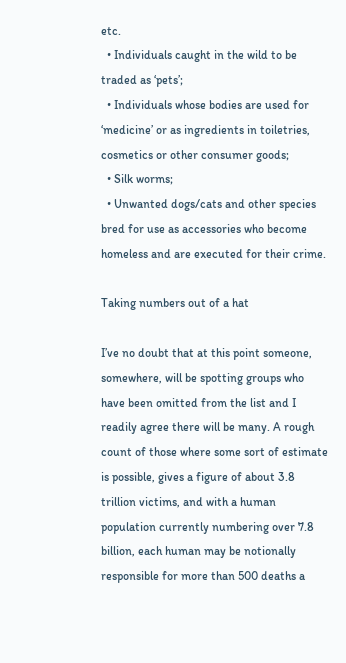etc.
  • Individuals caught in the wild to be traded as ‘pets’;
  • Individuals whose bodies are used for ‘medicine’ or as ingredients in toiletries, cosmetics or other consumer goods;
  • Silk worms;
  • Unwanted dogs/cats and other species bred for use as accessories who become homeless and are executed for their crime.

Taking numbers out of a hat

I’ve no doubt that at this point someone, somewhere, will be spotting groups who have been omitted from the list and I readily agree there will be many. A rough count of those where some sort of estimate is possible, gives a figure of about 3.8 trillion victims, and with a human population currently numbering over 7.8 billion, each human may be notionally responsible for more than 500 deaths a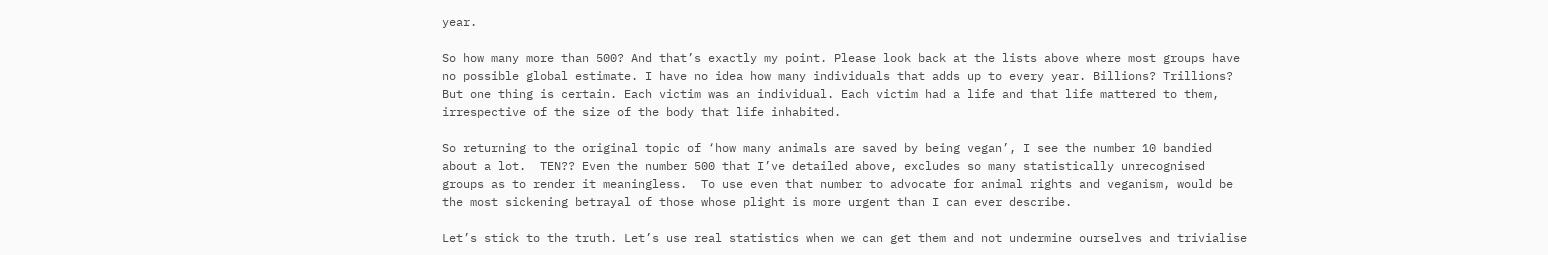year.

So how many more than 500? And that’s exactly my point. Please look back at the lists above where most groups have no possible global estimate. I have no idea how many individuals that adds up to every year. Billions? Trillions? But one thing is certain. Each victim was an individual. Each victim had a life and that life mattered to them, irrespective of the size of the body that life inhabited.

So returning to the original topic of ‘how many animals are saved by being vegan’, I see the number 10 bandied about a lot.  TEN?? Even the number 500 that I’ve detailed above, excludes so many statistically unrecognised groups as to render it meaningless.  To use even that number to advocate for animal rights and veganism, would be the most sickening betrayal of those whose plight is more urgent than I can ever describe.

Let’s stick to the truth. Let’s use real statistics when we can get them and not undermine ourselves and trivialise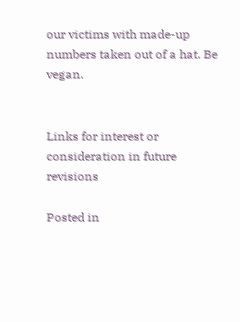our victims with made-up numbers taken out of a hat. Be vegan.


Links for interest or consideration in future revisions

Posted in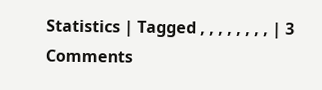Statistics | Tagged , , , , , , , , | 3 Comments